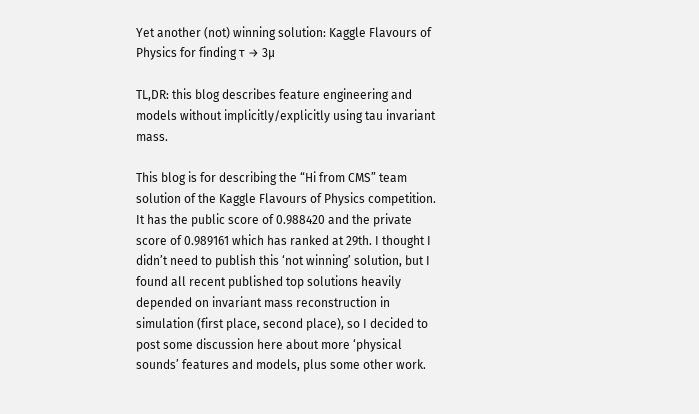Yet another (not) winning solution: Kaggle Flavours of Physics for finding τ → 3μ

TL,DR: this blog describes feature engineering and models without implicitly/explicitly using tau invariant mass.

This blog is for describing the “Hi from CMS” team solution of the Kaggle Flavours of Physics competition. It has the public score of 0.988420 and the private score of 0.989161 which has ranked at 29th. I thought I didn’t need to publish this ‘not winning’ solution, but I found all recent published top solutions heavily depended on invariant mass reconstruction in simulation (first place, second place), so I decided to post some discussion here about more ‘physical sounds’ features and models, plus some other work.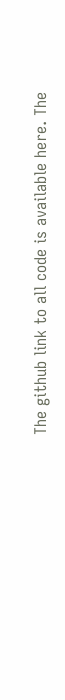The github link to all code is available here. The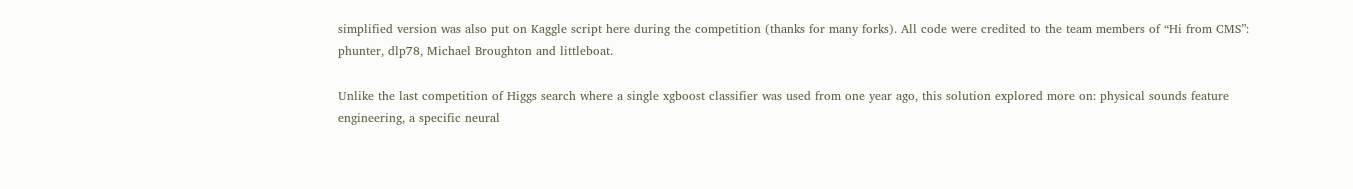simplified version was also put on Kaggle script here during the competition (thanks for many forks). All code were credited to the team members of “Hi from CMS”: phunter, dlp78, Michael Broughton and littleboat.

Unlike the last competition of Higgs search where a single xgboost classifier was used from one year ago, this solution explored more on: physical sounds feature engineering, a specific neural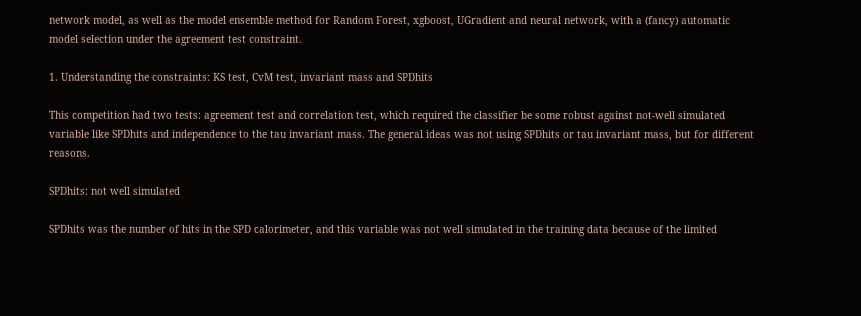network model, as well as the model ensemble method for Random Forest, xgboost, UGradient and neural network, with a (fancy) automatic model selection under the agreement test constraint.

1. Understanding the constraints: KS test, CvM test, invariant mass and SPDhits

This competition had two tests: agreement test and correlation test, which required the classifier be some robust against not-well simulated variable like SPDhits and independence to the tau invariant mass. The general ideas was not using SPDhits or tau invariant mass, but for different reasons.

SPDhits: not well simulated

SPDhits was the number of hits in the SPD calorimeter, and this variable was not well simulated in the training data because of the limited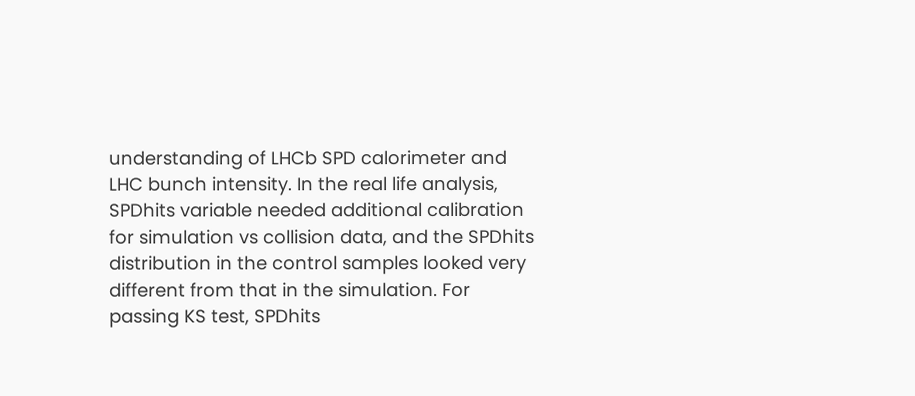understanding of LHCb SPD calorimeter and LHC bunch intensity. In the real life analysis, SPDhits variable needed additional calibration for simulation vs collision data, and the SPDhits distribution in the control samples looked very different from that in the simulation. For passing KS test, SPDhits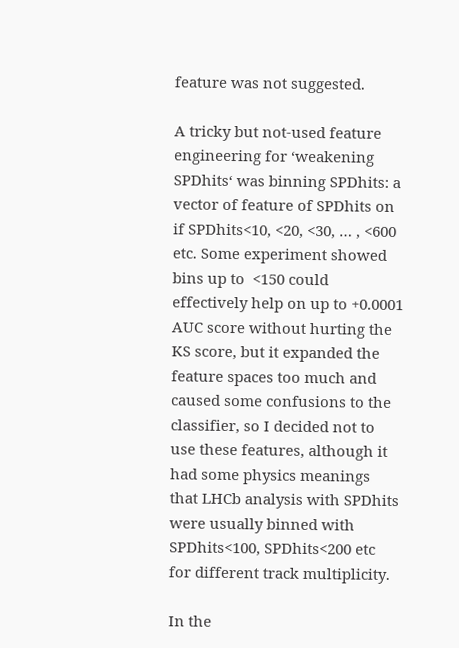feature was not suggested.

A tricky but not-used feature engineering for ‘weakening SPDhits‘ was binning SPDhits: a vector of feature of SPDhits on if SPDhits<10, <20, <30, … , <600 etc. Some experiment showed bins up to  <150 could effectively help on up to +0.0001 AUC score without hurting the KS score, but it expanded the feature spaces too much and caused some confusions to the classifier, so I decided not to use these features, although it had some physics meanings that LHCb analysis with SPDhits were usually binned with SPDhits<100, SPDhits<200 etc for different track multiplicity.

In the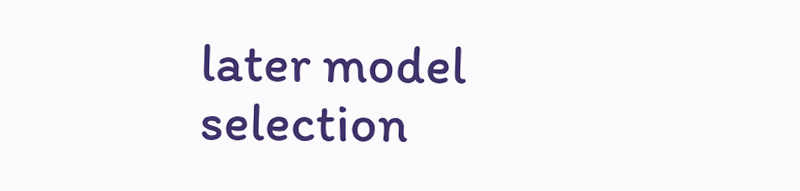later model selection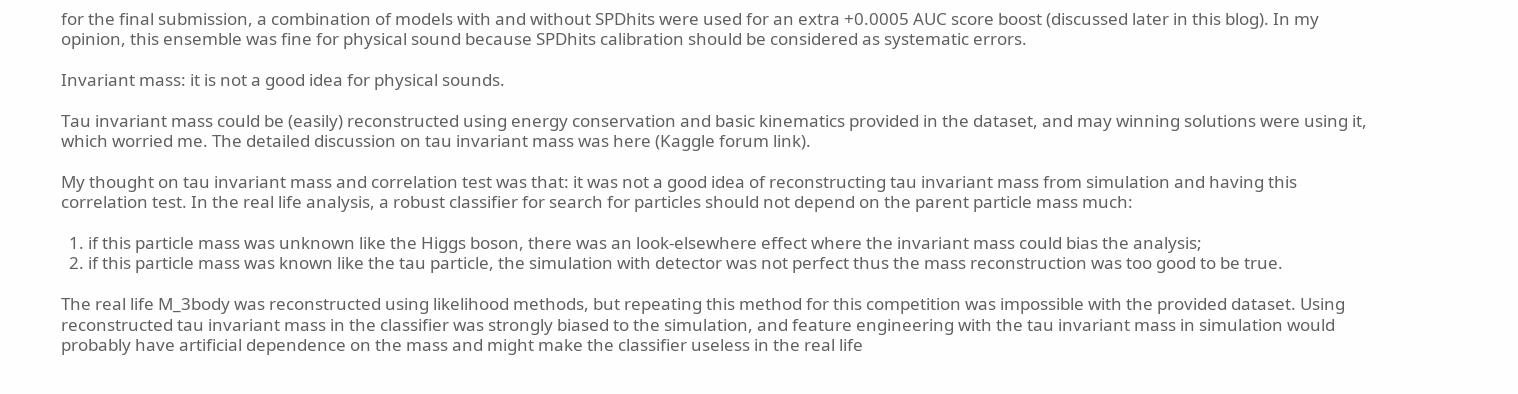for the final submission, a combination of models with and without SPDhits were used for an extra +0.0005 AUC score boost (discussed later in this blog). In my opinion, this ensemble was fine for physical sound because SPDhits calibration should be considered as systematic errors.

Invariant mass: it is not a good idea for physical sounds.

Tau invariant mass could be (easily) reconstructed using energy conservation and basic kinematics provided in the dataset, and may winning solutions were using it, which worried me. The detailed discussion on tau invariant mass was here (Kaggle forum link).

My thought on tau invariant mass and correlation test was that: it was not a good idea of reconstructing tau invariant mass from simulation and having this correlation test. In the real life analysis, a robust classifier for search for particles should not depend on the parent particle mass much:

  1. if this particle mass was unknown like the Higgs boson, there was an look-elsewhere effect where the invariant mass could bias the analysis;
  2. if this particle mass was known like the tau particle, the simulation with detector was not perfect thus the mass reconstruction was too good to be true.

The real life M_3body was reconstructed using likelihood methods, but repeating this method for this competition was impossible with the provided dataset. Using reconstructed tau invariant mass in the classifier was strongly biased to the simulation, and feature engineering with the tau invariant mass in simulation would probably have artificial dependence on the mass and might make the classifier useless in the real life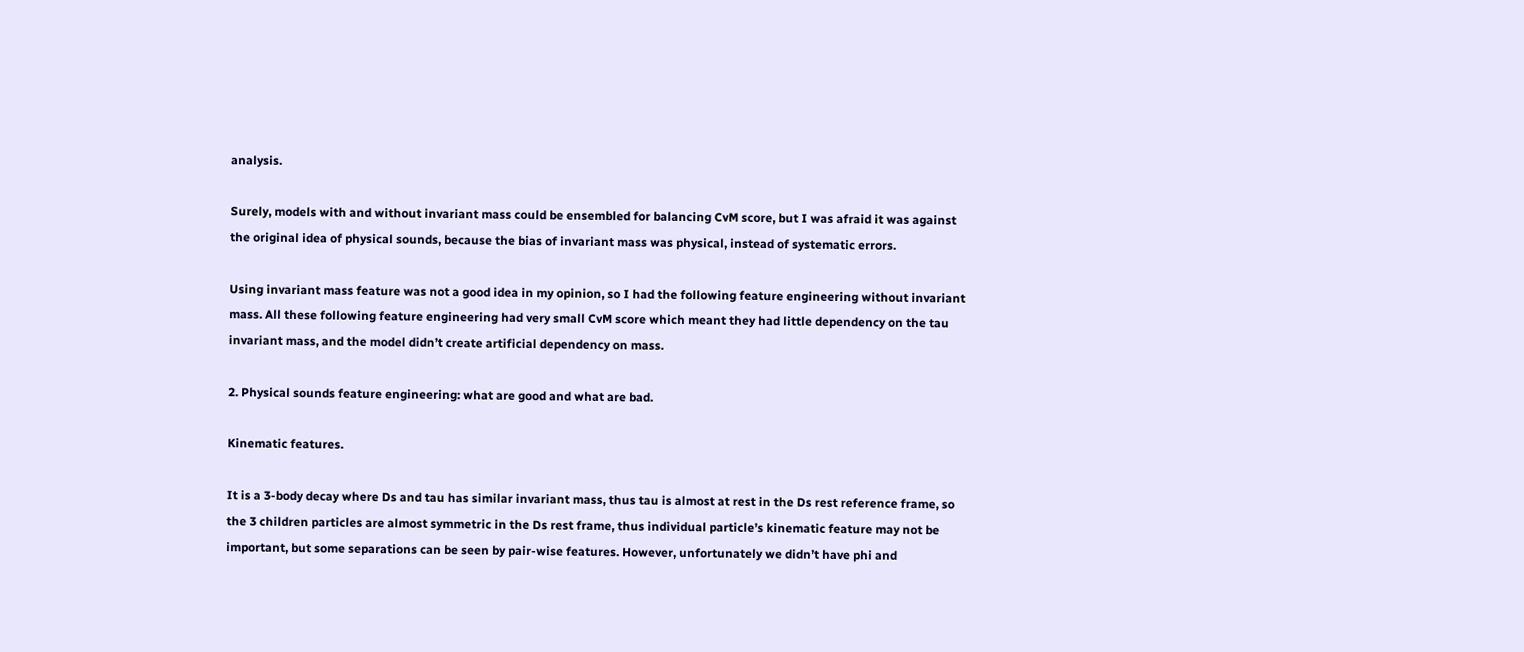analysis.

Surely, models with and without invariant mass could be ensembled for balancing CvM score, but I was afraid it was against the original idea of physical sounds, because the bias of invariant mass was physical, instead of systematic errors.

Using invariant mass feature was not a good idea in my opinion, so I had the following feature engineering without invariant mass. All these following feature engineering had very small CvM score which meant they had little dependency on the tau invariant mass, and the model didn’t create artificial dependency on mass.

2. Physical sounds feature engineering: what are good and what are bad.

Kinematic features.

It is a 3-body decay where Ds and tau has similar invariant mass, thus tau is almost at rest in the Ds rest reference frame, so the 3 children particles are almost symmetric in the Ds rest frame, thus individual particle’s kinematic feature may not be important, but some separations can be seen by pair-wise features. However, unfortunately we didn’t have phi and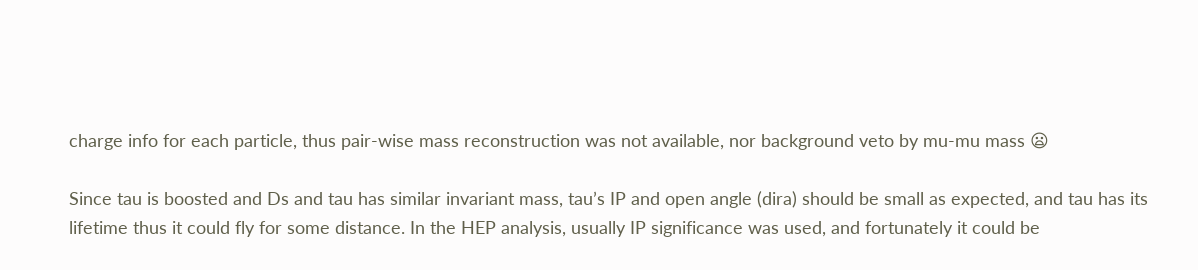charge info for each particle, thus pair-wise mass reconstruction was not available, nor background veto by mu-mu mass 😦

Since tau is boosted and Ds and tau has similar invariant mass, tau’s IP and open angle (dira) should be small as expected, and tau has its lifetime thus it could fly for some distance. In the HEP analysis, usually IP significance was used, and fortunately it could be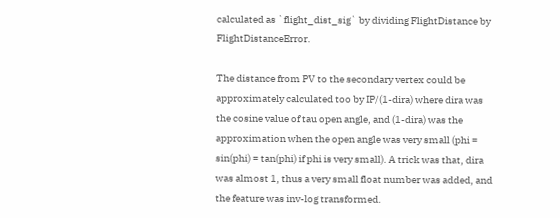calculated as `flight_dist_sig` by dividing FlightDistance by FlightDistanceError.

The distance from PV to the secondary vertex could be approximately calculated too by IP/(1-dira) where dira was the cosine value of tau open angle, and (1-dira) was the approximation when the open angle was very small (phi = sin(phi) = tan(phi) if phi is very small). A trick was that, dira was almost 1, thus a very small float number was added, and the feature was inv-log transformed.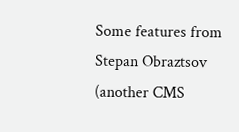Some features from Stepan Obraztsov (another CMS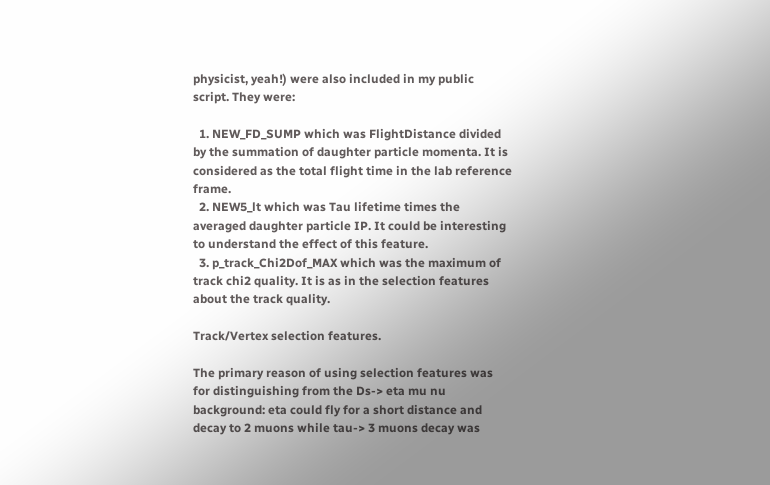physicist, yeah!) were also included in my public script. They were:

  1. NEW_FD_SUMP which was FlightDistance divided by the summation of daughter particle momenta. It is considered as the total flight time in the lab reference frame.
  2. NEW5_lt which was Tau lifetime times the averaged daughter particle IP. It could be interesting to understand the effect of this feature.
  3. p_track_Chi2Dof_MAX which was the maximum of track chi2 quality. It is as in the selection features about the track quality.

Track/Vertex selection features.

The primary reason of using selection features was for distinguishing from the Ds-> eta mu nu background: eta could fly for a short distance and decay to 2 muons while tau-> 3 muons decay was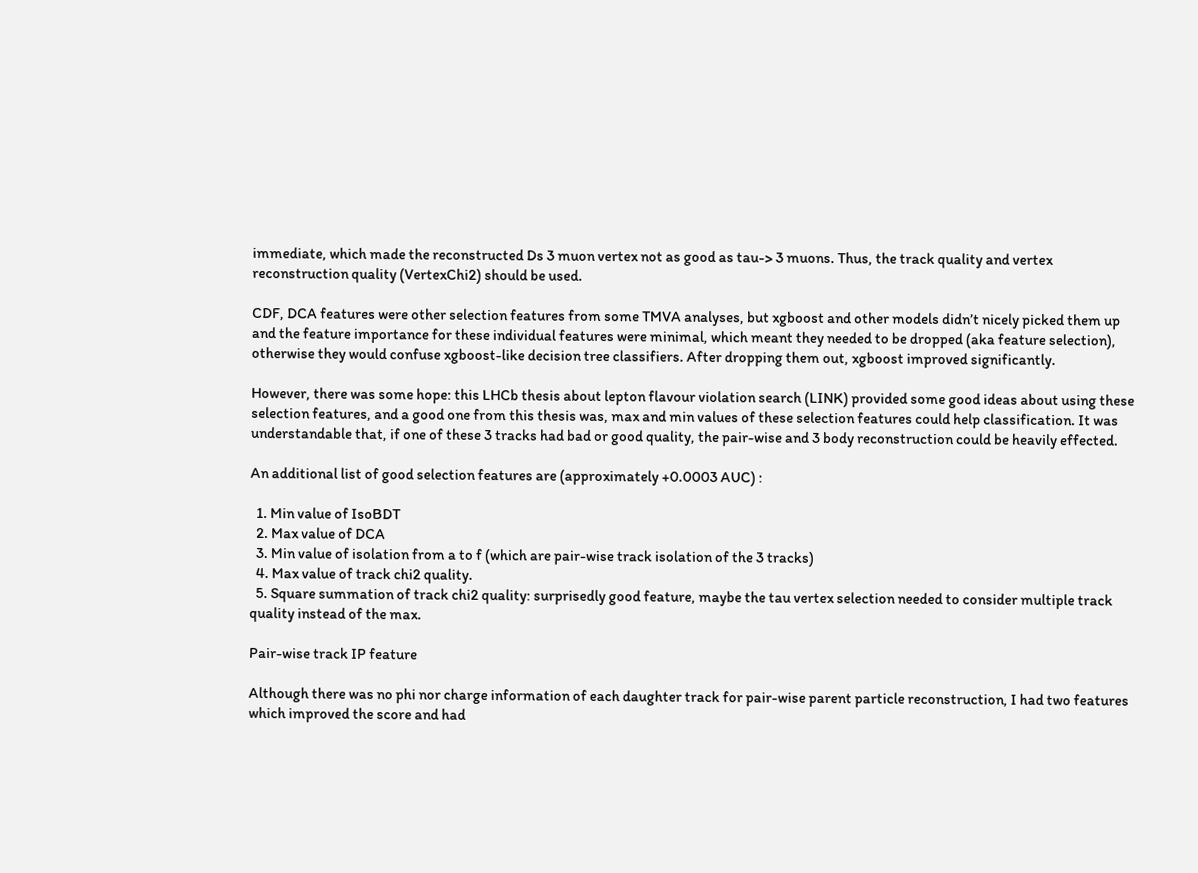immediate, which made the reconstructed Ds 3 muon vertex not as good as tau-> 3 muons. Thus, the track quality and vertex reconstruction quality (VertexChi2) should be used.

CDF, DCA features were other selection features from some TMVA analyses, but xgboost and other models didn’t nicely picked them up and the feature importance for these individual features were minimal, which meant they needed to be dropped (aka feature selection), otherwise they would confuse xgboost-like decision tree classifiers. After dropping them out, xgboost improved significantly.

However, there was some hope: this LHCb thesis about lepton flavour violation search (LINK) provided some good ideas about using these selection features, and a good one from this thesis was, max and min values of these selection features could help classification. It was understandable that, if one of these 3 tracks had bad or good quality, the pair-wise and 3 body reconstruction could be heavily effected.

An additional list of good selection features are (approximately +0.0003 AUC) :

  1. Min value of IsoBDT
  2. Max value of DCA
  3. Min value of isolation from a to f (which are pair-wise track isolation of the 3 tracks)
  4. Max value of track chi2 quality.
  5. Square summation of track chi2 quality: surprisedly good feature, maybe the tau vertex selection needed to consider multiple track quality instead of the max.

Pair-wise track IP feature

Although there was no phi nor charge information of each daughter track for pair-wise parent particle reconstruction, I had two features which improved the score and had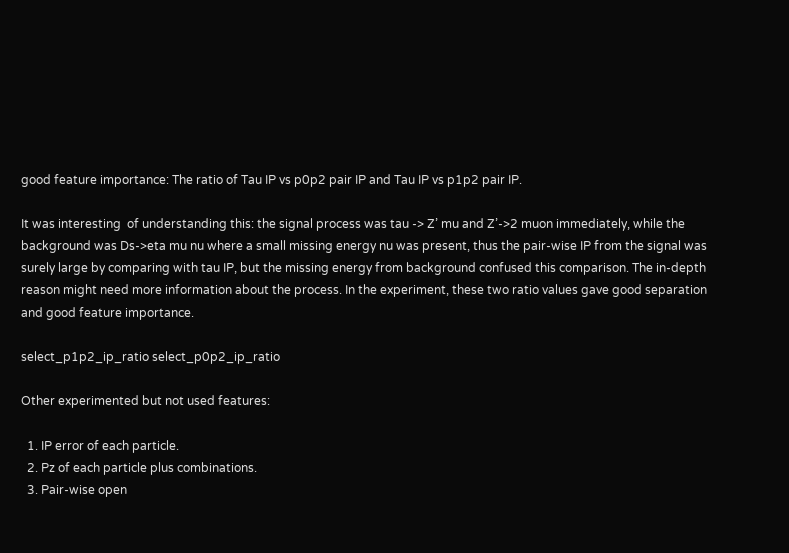good feature importance: The ratio of Tau IP vs p0p2 pair IP and Tau IP vs p1p2 pair IP.

It was interesting  of understanding this: the signal process was tau -> Z’ mu and Z’->2 muon immediately, while the background was Ds->eta mu nu where a small missing energy nu was present, thus the pair-wise IP from the signal was surely large by comparing with tau IP, but the missing energy from background confused this comparison. The in-depth reason might need more information about the process. In the experiment, these two ratio values gave good separation and good feature importance.

select_p1p2_ip_ratio select_p0p2_ip_ratio

Other experimented but not used features:

  1. IP error of each particle.
  2. Pz of each particle plus combinations.
  3. Pair-wise open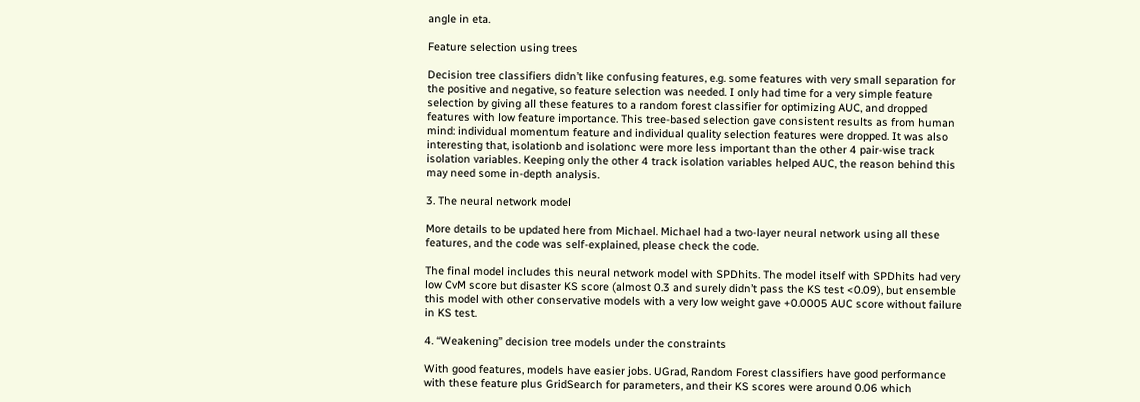angle in eta.

Feature selection using trees

Decision tree classifiers didn’t like confusing features, e.g. some features with very small separation for the positive and negative, so feature selection was needed. I only had time for a very simple feature selection by giving all these features to a random forest classifier for optimizing AUC, and dropped features with low feature importance. This tree-based selection gave consistent results as from human mind: individual momentum feature and individual quality selection features were dropped. It was also interesting that, isolationb and isolationc were more less important than the other 4 pair-wise track isolation variables. Keeping only the other 4 track isolation variables helped AUC, the reason behind this may need some in-depth analysis.

3. The neural network model

More details to be updated here from Michael. Michael had a two-layer neural network using all these features, and the code was self-explained, please check the code.

The final model includes this neural network model with SPDhits. The model itself with SPDhits had very low CvM score but disaster KS score (almost 0.3 and surely didn’t pass the KS test <0.09), but ensemble this model with other conservative models with a very low weight gave +0.0005 AUC score without failure in KS test.

4. “Weakening” decision tree models under the constraints

With good features, models have easier jobs. UGrad, Random Forest classifiers have good performance with these feature plus GridSearch for parameters, and their KS scores were around 0.06 which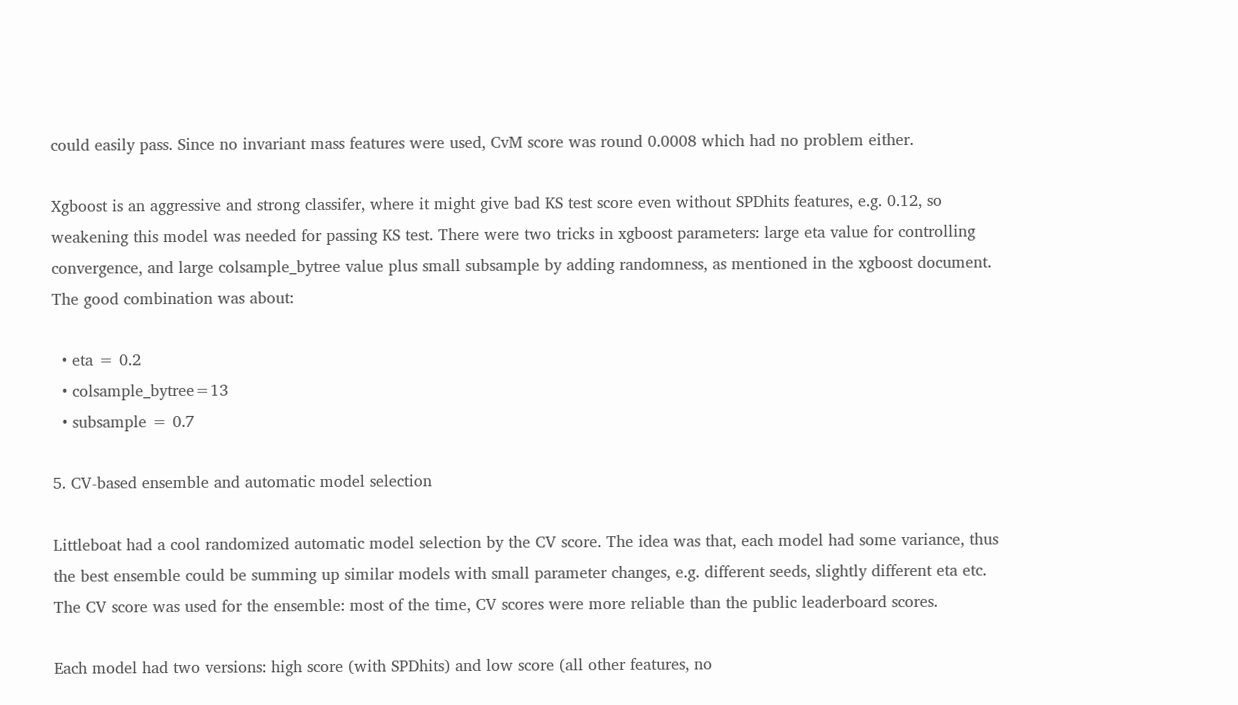could easily pass. Since no invariant mass features were used, CvM score was round 0.0008 which had no problem either.

Xgboost is an aggressive and strong classifer, where it might give bad KS test score even without SPDhits features, e.g. 0.12, so weakening this model was needed for passing KS test. There were two tricks in xgboost parameters: large eta value for controlling convergence, and large colsample_bytree value plus small subsample by adding randomness, as mentioned in the xgboost document. The good combination was about:

  • eta = 0.2
  • colsample_bytree=13
  • subsample = 0.7

5. CV-based ensemble and automatic model selection

Littleboat had a cool randomized automatic model selection by the CV score. The idea was that, each model had some variance, thus the best ensemble could be summing up similar models with small parameter changes, e.g. different seeds, slightly different eta etc. The CV score was used for the ensemble: most of the time, CV scores were more reliable than the public leaderboard scores.

Each model had two versions: high score (with SPDhits) and low score (all other features, no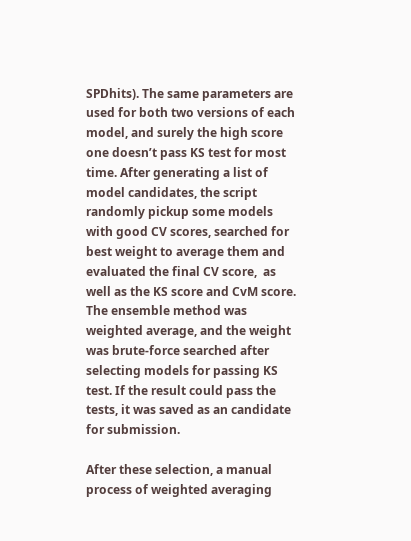SPDhits). The same parameters are used for both two versions of each model, and surely the high score one doesn’t pass KS test for most time. After generating a list of model candidates, the script randomly pickup some models with good CV scores, searched for best weight to average them and evaluated the final CV score,  as well as the KS score and CvM score. The ensemble method was weighted average, and the weight was brute-force searched after selecting models for passing KS test. If the result could pass the tests, it was saved as an candidate for submission.

After these selection, a manual process of weighted averaging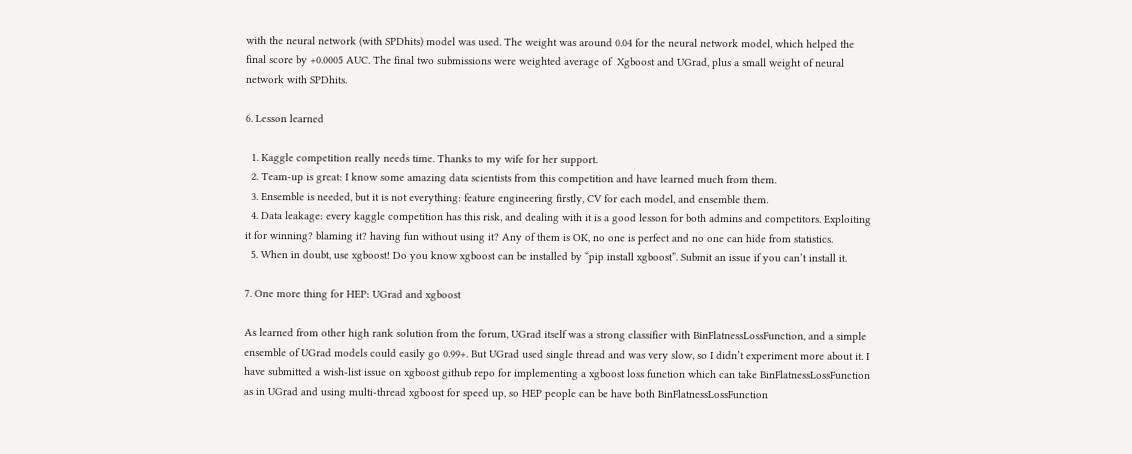with the neural network (with SPDhits) model was used. The weight was around 0.04 for the neural network model, which helped the final score by +0.0005 AUC. The final two submissions were weighted average of  Xgboost and UGrad, plus a small weight of neural network with SPDhits.

6. Lesson learned

  1. Kaggle competition really needs time. Thanks to my wife for her support.
  2. Team-up is great: I know some amazing data scientists from this competition and have learned much from them.
  3. Ensemble is needed, but it is not everything: feature engineering firstly, CV for each model, and ensemble them.
  4. Data leakage: every kaggle competition has this risk, and dealing with it is a good lesson for both admins and competitors. Exploiting it for winning? blaming it? having fun without using it? Any of them is OK, no one is perfect and no one can hide from statistics.
  5. When in doubt, use xgboost! Do you know xgboost can be installed by “pip install xgboost”. Submit an issue if you can’t install it.

7. One more thing for HEP: UGrad and xgboost

As learned from other high rank solution from the forum, UGrad itself was a strong classifier with BinFlatnessLossFunction, and a simple ensemble of UGrad models could easily go 0.99+. But UGrad used single thread and was very slow, so I didn’t experiment more about it. I have submitted a wish-list issue on xgboost github repo for implementing a xgboost loss function which can take BinFlatnessLossFunction as in UGrad and using multi-thread xgboost for speed up, so HEP people can be have both BinFlatnessLossFunction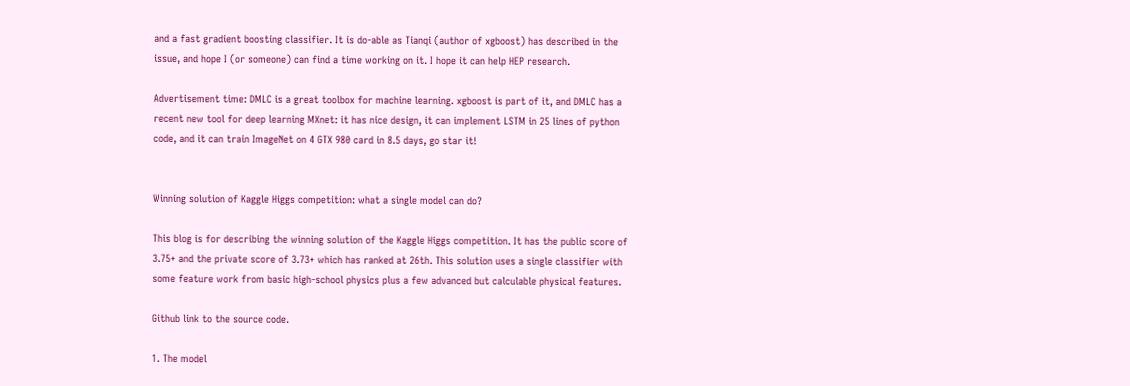and a fast gradient boosting classifier. It is do-able as Tianqi (author of xgboost) has described in the issue, and hope I (or someone) can find a time working on it. I hope it can help HEP research.

Advertisement time: DMLC is a great toolbox for machine learning. xgboost is part of it, and DMLC has a recent new tool for deep learning MXnet: it has nice design, it can implement LSTM in 25 lines of python code, and it can train ImageNet on 4 GTX 980 card in 8.5 days, go star it!


Winning solution of Kaggle Higgs competition: what a single model can do?

This blog is for describing the winning solution of the Kaggle Higgs competition. It has the public score of 3.75+ and the private score of 3.73+ which has ranked at 26th. This solution uses a single classifier with some feature work from basic high-school physics plus a few advanced but calculable physical features.

Github link to the source code.

1. The model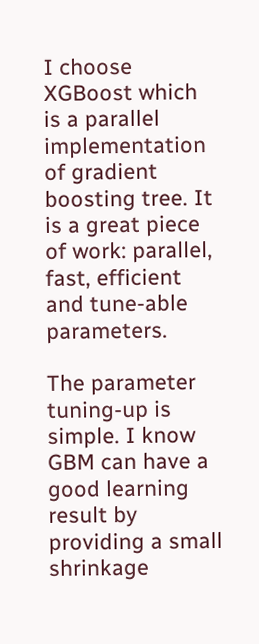I choose XGBoost which is a parallel implementation of gradient boosting tree. It is a great piece of work: parallel, fast, efficient and tune-able parameters.

The parameter tuning-up is simple. I know GBM can have a good learning result by providing a small shrinkage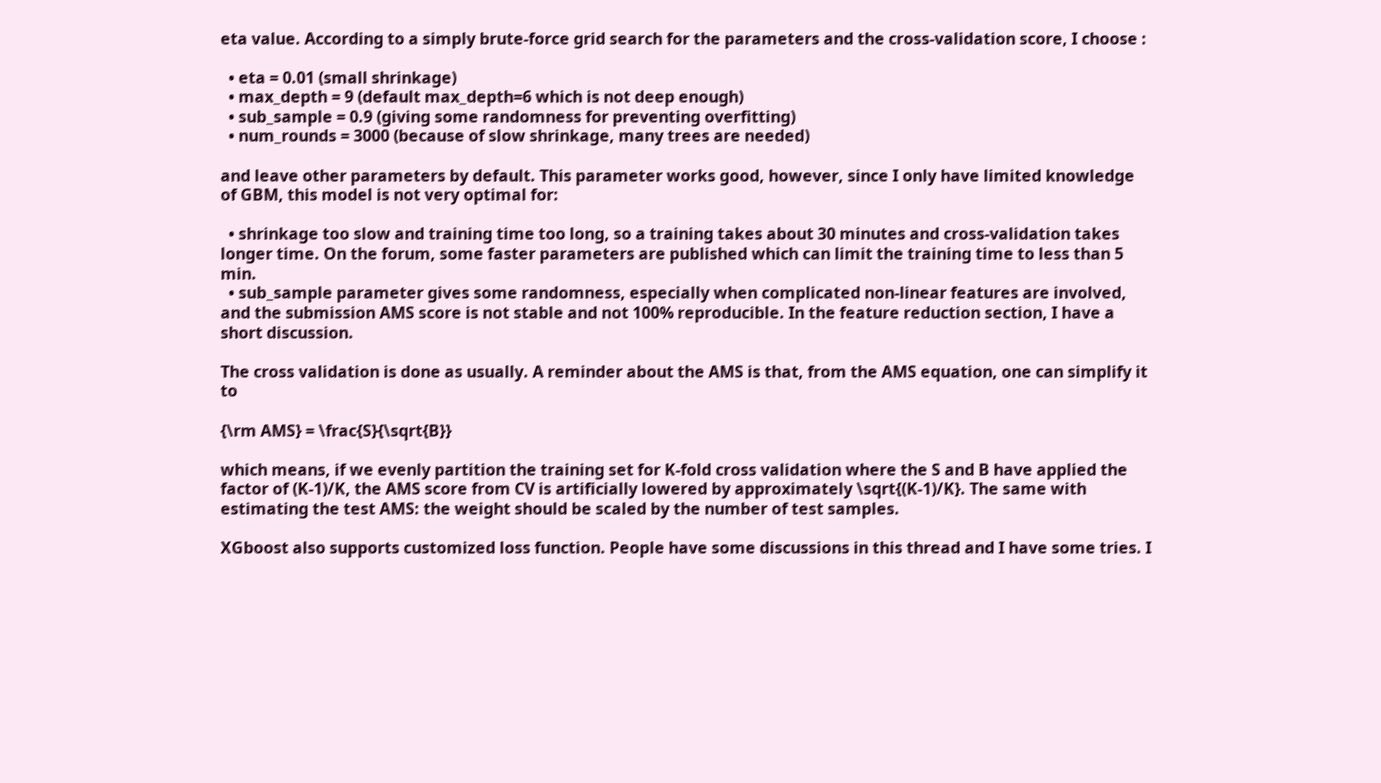eta value. According to a simply brute-force grid search for the parameters and the cross-validation score, I choose :

  • eta = 0.01 (small shrinkage)
  • max_depth = 9 (default max_depth=6 which is not deep enough)
  • sub_sample = 0.9 (giving some randomness for preventing overfitting)
  • num_rounds = 3000 (because of slow shrinkage, many trees are needed)

and leave other parameters by default. This parameter works good, however, since I only have limited knowledge of GBM, this model is not very optimal for:

  • shrinkage too slow and training time too long, so a training takes about 30 minutes and cross-validation takes longer time. On the forum, some faster parameters are published which can limit the training time to less than 5 min.
  • sub_sample parameter gives some randomness, especially when complicated non-linear features are involved, and the submission AMS score is not stable and not 100% reproducible. In the feature reduction section, I have a short discussion.

The cross validation is done as usually. A reminder about the AMS is that, from the AMS equation, one can simplify it to

{\rm AMS} = \frac{S}{\sqrt{B}}

which means, if we evenly partition the training set for K-fold cross validation where the S and B have applied the factor of (K-1)/K, the AMS score from CV is artificially lowered by approximately \sqrt{(K-1)/K}. The same with estimating the test AMS: the weight should be scaled by the number of test samples.

XGboost also supports customized loss function. People have some discussions in this thread and I have some tries. I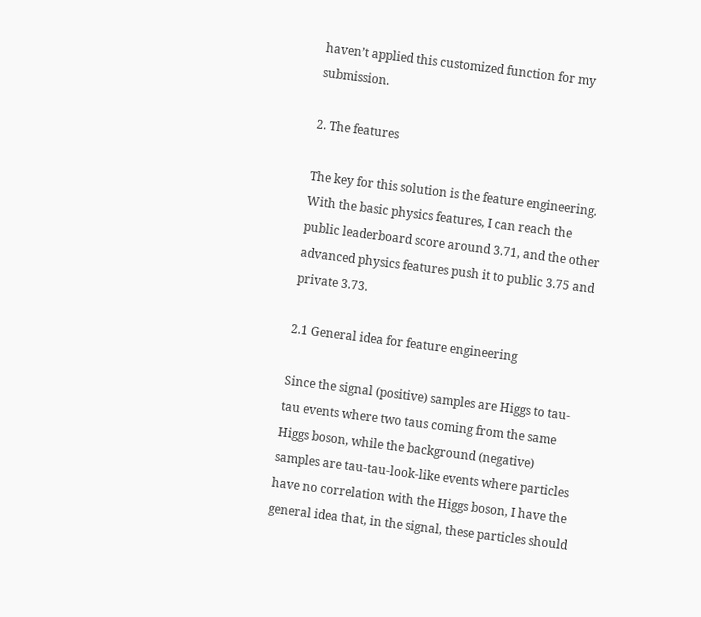haven’t applied this customized function for my submission.

2. The features

The key for this solution is the feature engineering. With the basic physics features, I can reach the public leaderboard score around 3.71, and the other advanced physics features push it to public 3.75 and private 3.73.

2.1 General idea for feature engineering

Since the signal (positive) samples are Higgs to tau-tau events where two taus coming from the same Higgs boson, while the background (negative) samples are tau-tau-look-like events where particles have no correlation with the Higgs boson, I have the general idea that, in the signal, these particles should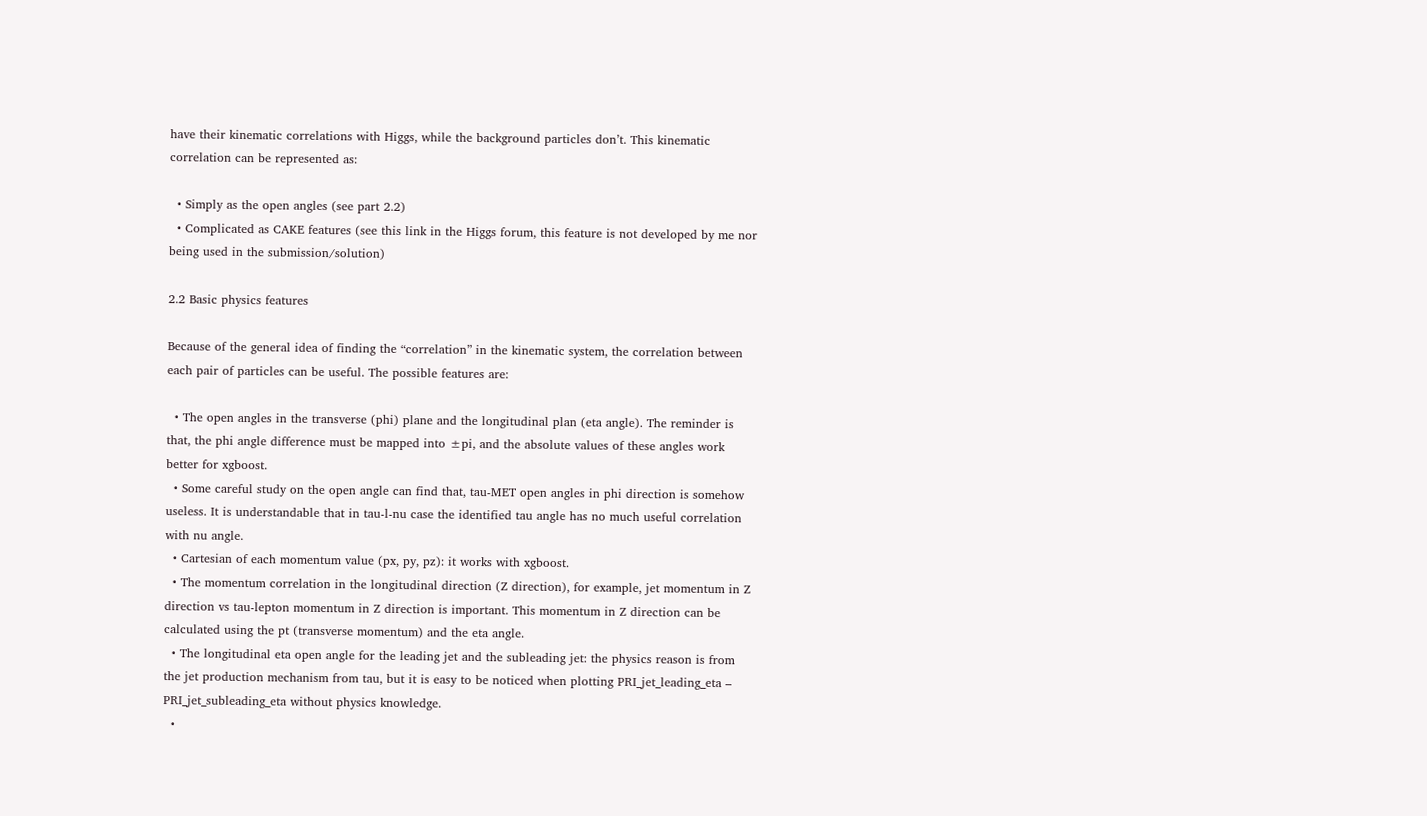have their kinematic correlations with Higgs, while the background particles don’t. This kinematic correlation can be represented as:

  • Simply as the open angles (see part 2.2)
  • Complicated as CAKE features (see this link in the Higgs forum, this feature is not developed by me nor being used in the submission/solution)

2.2 Basic physics features

Because of the general idea of finding the “correlation” in the kinematic system, the correlation between each pair of particles can be useful. The possible features are:

  • The open angles in the transverse (phi) plane and the longitudinal plan (eta angle). The reminder is that, the phi angle difference must be mapped into ±pi, and the absolute values of these angles work better for xgboost.
  • Some careful study on the open angle can find that, tau-MET open angles in phi direction is somehow useless. It is understandable that in tau-l-nu case the identified tau angle has no much useful correlation with nu angle.
  • Cartesian of each momentum value (px, py, pz): it works with xgboost.
  • The momentum correlation in the longitudinal direction (Z direction), for example, jet momentum in Z direction vs tau-lepton momentum in Z direction is important. This momentum in Z direction can be calculated using the pt (transverse momentum) and the eta angle.
  • The longitudinal eta open angle for the leading jet and the subleading jet: the physics reason is from the jet production mechanism from tau, but it is easy to be noticed when plotting PRI_jet_leading_eta – PRI_jet_subleading_eta without physics knowledge.
  •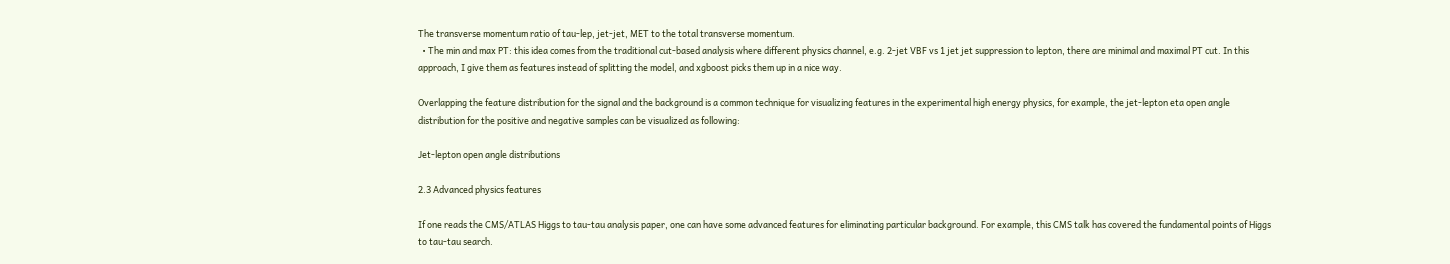The transverse momentum ratio of tau-lep, jet-jet, MET to the total transverse momentum.
  • The min and max PT: this idea comes from the traditional cut-based analysis where different physics channel, e.g. 2-jet VBF vs 1 jet jet suppression to lepton, there are minimal and maximal PT cut. In this approach, I give them as features instead of splitting the model, and xgboost picks them up in a nice way.

Overlapping the feature distribution for the signal and the background is a common technique for visualizing features in the experimental high energy physics, for example, the jet-lepton eta open angle distribution for the positive and negative samples can be visualized as following:

Jet-lepton open angle distributions

2.3 Advanced physics features

If one reads the CMS/ATLAS Higgs to tau-tau analysis paper, one can have some advanced features for eliminating particular background. For example, this CMS talk has covered the fundamental points of Higgs to tau-tau search.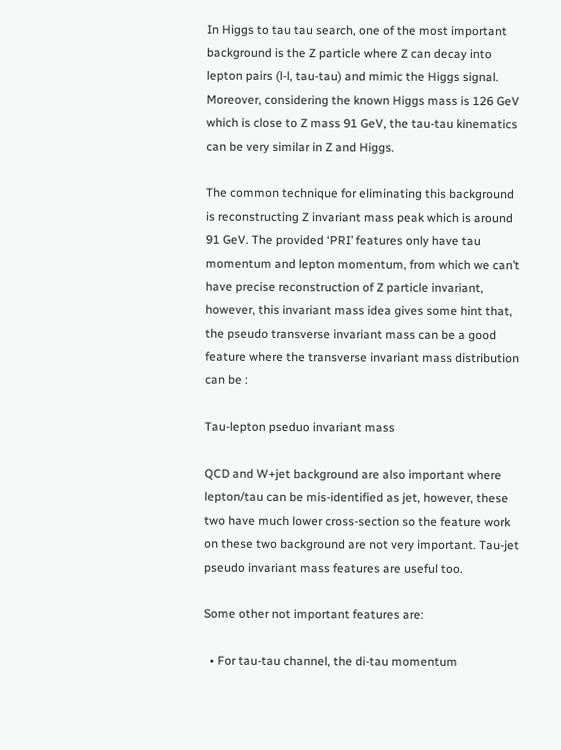In Higgs to tau tau search, one of the most important background is the Z particle where Z can decay into lepton pairs (l-l, tau-tau) and mimic the Higgs signal. Moreover, considering the known Higgs mass is 126 GeV which is close to Z mass 91 GeV, the tau-tau kinematics can be very similar in Z and Higgs.

The common technique for eliminating this background is reconstructing Z invariant mass peak which is around 91 GeV. The provided ‘PRI’ features only have tau momentum and lepton momentum, from which we can’t have precise reconstruction of Z particle invariant, however, this invariant mass idea gives some hint that, the pseudo transverse invariant mass can be a good feature where the transverse invariant mass distribution can be :

Tau-lepton pseduo invariant mass

QCD and W+jet background are also important where lepton/tau can be mis-identified as jet, however, these two have much lower cross-section so the feature work on these two background are not very important. Tau-jet pseudo invariant mass features are useful too.

Some other not important features are:

  • For tau-tau channel, the di-tau momentum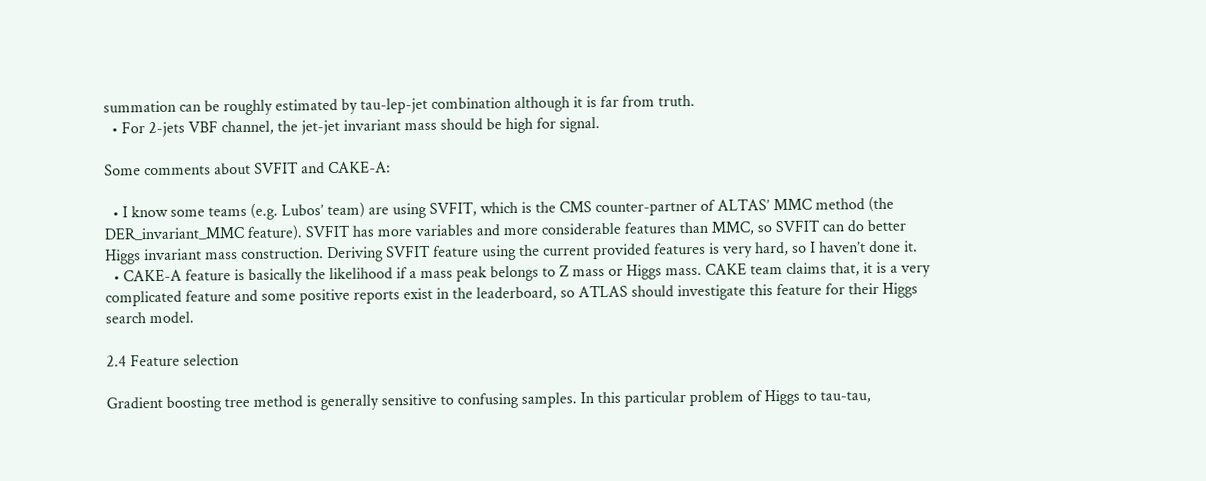summation can be roughly estimated by tau-lep-jet combination although it is far from truth.
  • For 2-jets VBF channel, the jet-jet invariant mass should be high for signal.

Some comments about SVFIT and CAKE-A:

  • I know some teams (e.g. Lubos’ team) are using SVFIT, which is the CMS counter-partner of ALTAS’ MMC method (the DER_invariant_MMC feature). SVFIT has more variables and more considerable features than MMC, so SVFIT can do better Higgs invariant mass construction. Deriving SVFIT feature using the current provided features is very hard, so I haven’t done it.
  • CAKE-A feature is basically the likelihood if a mass peak belongs to Z mass or Higgs mass. CAKE team claims that, it is a very complicated feature and some positive reports exist in the leaderboard, so ATLAS should investigate this feature for their Higgs search model.

2.4 Feature selection

Gradient boosting tree method is generally sensitive to confusing samples. In this particular problem of Higgs to tau-tau,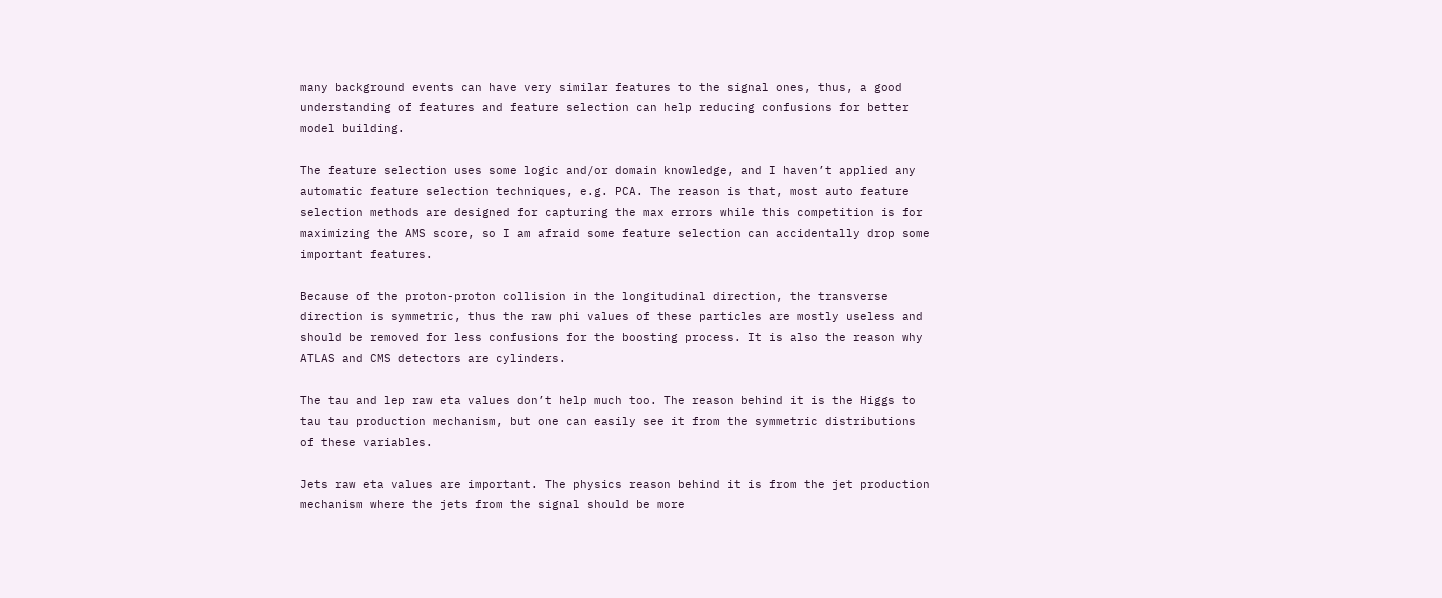many background events can have very similar features to the signal ones, thus, a good understanding of features and feature selection can help reducing confusions for better model building.

The feature selection uses some logic and/or domain knowledge, and I haven’t applied any automatic feature selection techniques, e.g. PCA. The reason is that, most auto feature selection methods are designed for capturing the max errors while this competition is for maximizing the AMS score, so I am afraid some feature selection can accidentally drop some important features.

Because of the proton-proton collision in the longitudinal direction, the transverse direction is symmetric, thus the raw phi values of these particles are mostly useless and should be removed for less confusions for the boosting process. It is also the reason why ATLAS and CMS detectors are cylinders.

The tau and lep raw eta values don’t help much too. The reason behind it is the Higgs to tau tau production mechanism, but one can easily see it from the symmetric distributions of these variables.

Jets raw eta values are important. The physics reason behind it is from the jet production mechanism where the jets from the signal should be more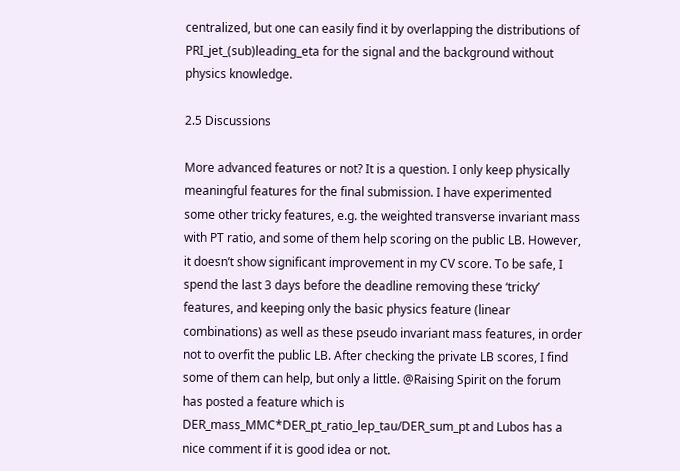centralized, but one can easily find it by overlapping the distributions of PRI_jet_(sub)leading_eta for the signal and the background without physics knowledge.

2.5 Discussions

More advanced features or not? It is a question. I only keep physically meaningful features for the final submission. I have experimented some other tricky features, e.g. the weighted transverse invariant mass with PT ratio, and some of them help scoring on the public LB. However, it doesn’t show significant improvement in my CV score. To be safe, I spend the last 3 days before the deadline removing these ‘tricky’ features, and keeping only the basic physics feature (linear combinations) as well as these pseudo invariant mass features, in order not to overfit the public LB. After checking the private LB scores, I find some of them can help, but only a little. @Raising Spirit on the forum has posted a feature which is DER_mass_MMC*DER_pt_ratio_lep_tau/DER_sum_pt and Lubos has a nice comment if it is good idea or not.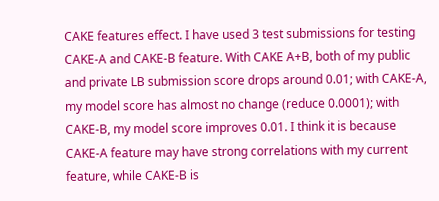CAKE features effect. I have used 3 test submissions for testing CAKE-A and CAKE-B feature. With CAKE A+B, both of my public and private LB submission score drops around 0.01; with CAKE-A, my model score has almost no change (reduce 0.0001); with CAKE-B, my model score improves 0.01. I think it is because CAKE-A feature may have strong correlations with my current feature, while CAKE-B is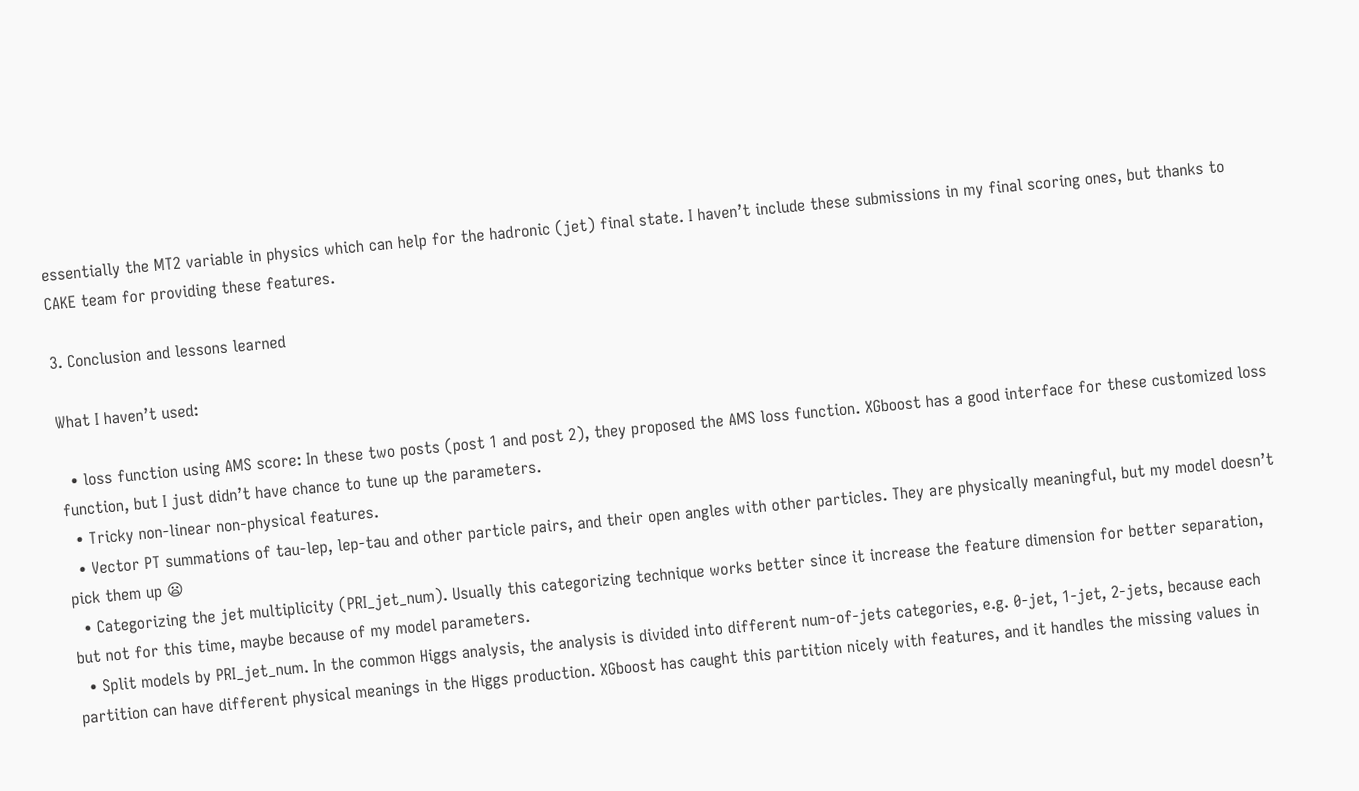essentially the MT2 variable in physics which can help for the hadronic (jet) final state. I haven’t include these submissions in my final scoring ones, but thanks to CAKE team for providing these features.

3. Conclusion and lessons learned

What I haven’t used:

  • loss function using AMS score: In these two posts (post 1 and post 2), they proposed the AMS loss function. XGboost has a good interface for these customized loss function, but I just didn’t have chance to tune up the parameters.
  • Tricky non-linear non-physical features.
  • Vector PT summations of tau-lep, lep-tau and other particle pairs, and their open angles with other particles. They are physically meaningful, but my model doesn’t pick them up 😦
  • Categorizing the jet multiplicity (PRI_jet_num). Usually this categorizing technique works better since it increase the feature dimension for better separation, but not for this time, maybe because of my model parameters.
  • Split models by PRI_jet_num. In the common Higgs analysis, the analysis is divided into different num-of-jets categories, e.g. 0-jet, 1-jet, 2-jets, because each partition can have different physical meanings in the Higgs production. XGboost has caught this partition nicely with features, and it handles the missing values in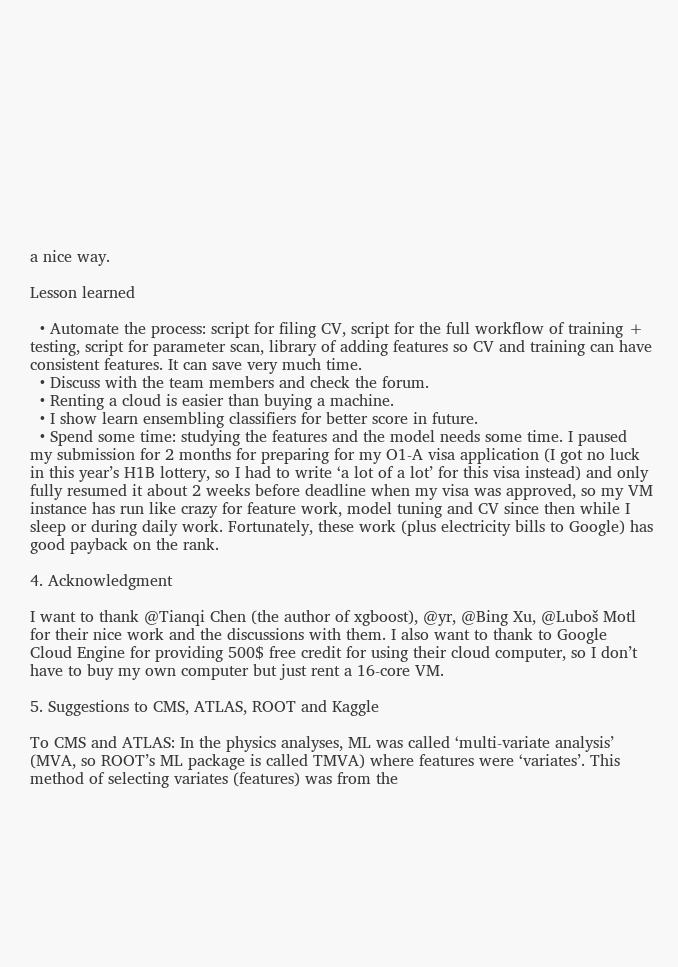a nice way.

Lesson learned

  • Automate the process: script for filing CV, script for the full workflow of training + testing, script for parameter scan, library of adding features so CV and training can have consistent features. It can save very much time.
  • Discuss with the team members and check the forum.
  • Renting a cloud is easier than buying a machine.
  • I show learn ensembling classifiers for better score in future.
  • Spend some time: studying the features and the model needs some time. I paused my submission for 2 months for preparing for my O1-A visa application (I got no luck in this year’s H1B lottery, so I had to write ‘a lot of a lot’ for this visa instead) and only fully resumed it about 2 weeks before deadline when my visa was approved, so my VM instance has run like crazy for feature work, model tuning and CV since then while I sleep or during daily work. Fortunately, these work (plus electricity bills to Google) has good payback on the rank.

4. Acknowledgment

I want to thank @Tianqi Chen (the author of xgboost), @yr, @Bing Xu, @Luboš Motl for their nice work and the discussions with them. I also want to thank to Google Cloud Engine for providing 500$ free credit for using their cloud computer, so I don’t have to buy my own computer but just rent a 16-core VM.

5. Suggestions to CMS, ATLAS, ROOT and Kaggle

To CMS and ATLAS: In the physics analyses, ML was called ‘multi-variate analysis’ (MVA, so ROOT’s ML package is called TMVA) where features were ‘variates’. This method of selecting variates (features) was from the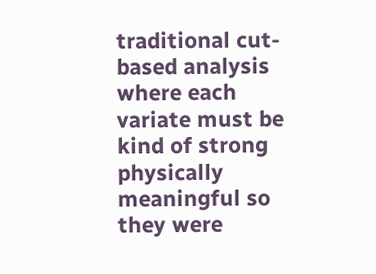traditional cut-based analysis where each variate must be kind of strong physically meaningful so they were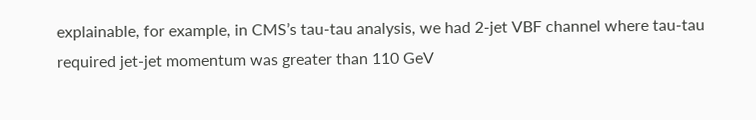explainable, for example, in CMS’s tau-tau analysis, we had 2-jet VBF channel where tau-tau required jet-jet momentum was greater than 110 GeV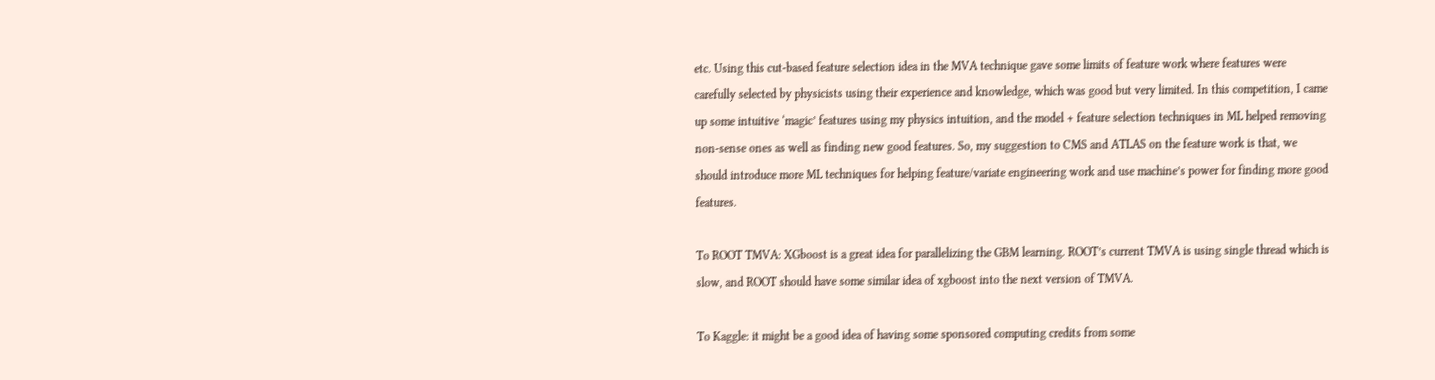etc. Using this cut-based feature selection idea in the MVA technique gave some limits of feature work where features were carefully selected by physicists using their experience and knowledge, which was good but very limited. In this competition, I came up some intuitive ‘magic’ features using my physics intuition, and the model + feature selection techniques in ML helped removing non-sense ones as well as finding new good features. So, my suggestion to CMS and ATLAS on the feature work is that, we should introduce more ML techniques for helping feature/variate engineering work and use machine’s power for finding more good features.

To ROOT TMVA: XGboost is a great idea for parallelizing the GBM learning. ROOT’s current TMVA is using single thread which is slow, and ROOT should have some similar idea of xgboost into the next version of TMVA.

To Kaggle: it might be a good idea of having some sponsored computing credits from some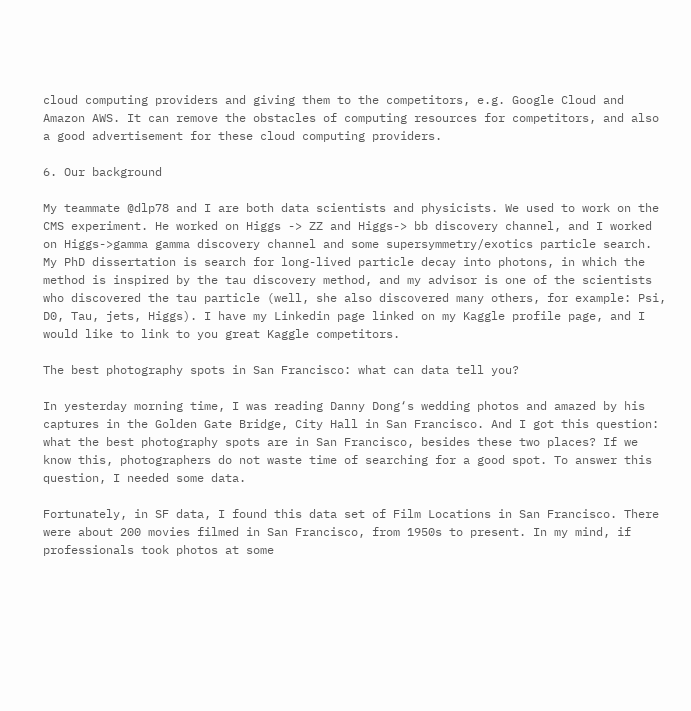cloud computing providers and giving them to the competitors, e.g. Google Cloud and Amazon AWS. It can remove the obstacles of computing resources for competitors, and also a good advertisement for these cloud computing providers.

6. Our background

My teammate @dlp78 and I are both data scientists and physicists. We used to work on the CMS experiment. He worked on Higgs -> ZZ and Higgs-> bb discovery channel, and I worked on Higgs->gamma gamma discovery channel and some supersymmetry/exotics particle search. My PhD dissertation is search for long-lived particle decay into photons, in which the method is inspired by the tau discovery method, and my advisor is one of the scientists who discovered the tau particle (well, she also discovered many others, for example: Psi, D0, Tau, jets, Higgs). I have my Linkedin page linked on my Kaggle profile page, and I would like to link to you great Kaggle competitors.

The best photography spots in San Francisco: what can data tell you?

In yesterday morning time, I was reading Danny Dong‘s wedding photos and amazed by his captures in the Golden Gate Bridge, City Hall in San Francisco. And I got this question: what the best photography spots are in San Francisco, besides these two places? If we know this, photographers do not waste time of searching for a good spot. To answer this question, I needed some data.

Fortunately, in SF data, I found this data set of Film Locations in San Francisco. There were about 200 movies filmed in San Francisco, from 1950s to present. In my mind, if professionals took photos at some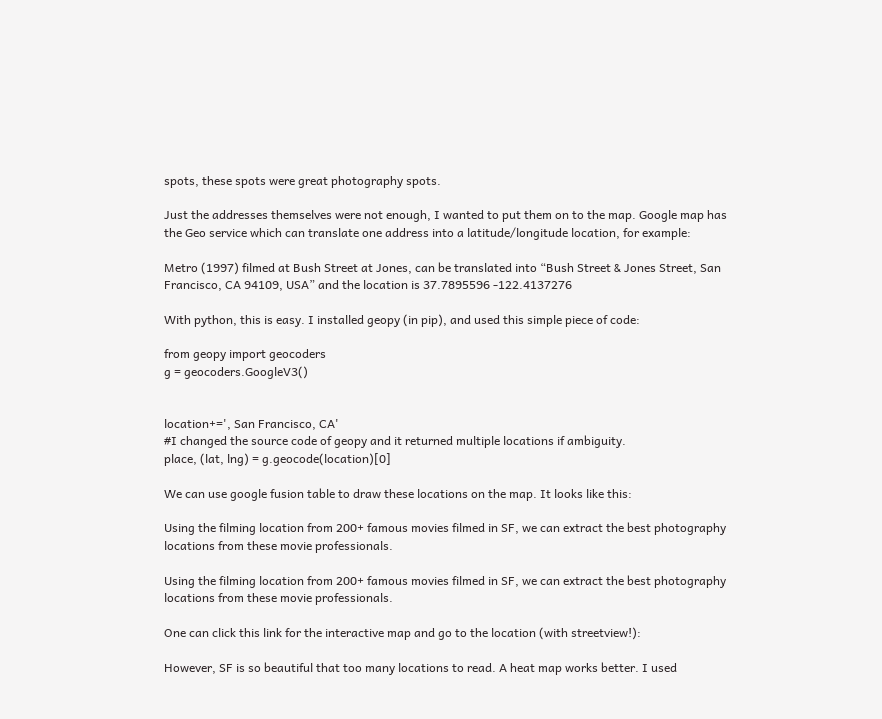spots, these spots were great photography spots.

Just the addresses themselves were not enough, I wanted to put them on to the map. Google map has the Geo service which can translate one address into a latitude/longitude location, for example:

Metro (1997) filmed at Bush Street at Jones, can be translated into “Bush Street & Jones Street, San Francisco, CA 94109, USA” and the location is 37.7895596 -122.4137276

With python, this is easy. I installed geopy (in pip), and used this simple piece of code:

from geopy import geocoders
g = geocoders.GoogleV3()


location+=', San Francisco, CA'
#I changed the source code of geopy and it returned multiple locations if ambiguity.
place, (lat, lng) = g.geocode(location)[0]

We can use google fusion table to draw these locations on the map. It looks like this:

Using the filming location from 200+ famous movies filmed in SF, we can extract the best photography locations from these movie professionals.

Using the filming location from 200+ famous movies filmed in SF, we can extract the best photography locations from these movie professionals.

One can click this link for the interactive map and go to the location (with streetview!):

However, SF is so beautiful that too many locations to read. A heat map works better. I used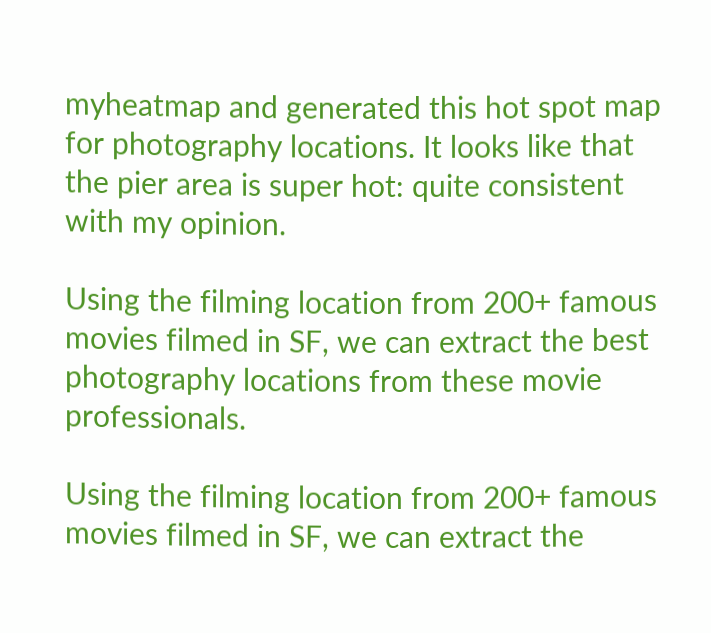myheatmap and generated this hot spot map for photography locations. It looks like that the pier area is super hot: quite consistent with my opinion.

Using the filming location from 200+ famous movies filmed in SF, we can extract the best photography locations from these movie professionals.

Using the filming location from 200+ famous movies filmed in SF, we can extract the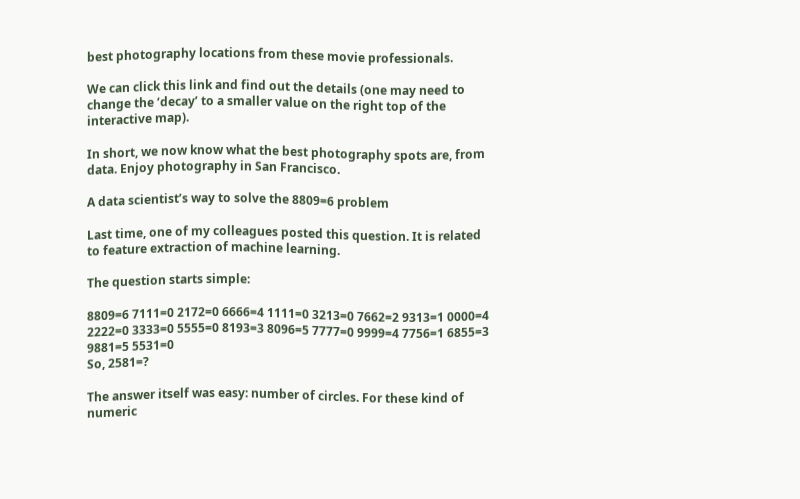best photography locations from these movie professionals.

We can click this link and find out the details (one may need to change the ‘decay’ to a smaller value on the right top of the interactive map).

In short, we now know what the best photography spots are, from data. Enjoy photography in San Francisco.

A data scientist’s way to solve the 8809=6 problem

Last time, one of my colleagues posted this question. It is related to feature extraction of machine learning.

The question starts simple:

8809=6 7111=0 2172=0 6666=4 1111=0 3213=0 7662=2 9313=1 0000=4 2222=0 3333=0 5555=0 8193=3 8096=5 7777=0 9999=4 7756=1 6855=3 9881=5 5531=0
So, 2581=?

The answer itself was easy: number of circles. For these kind of numeric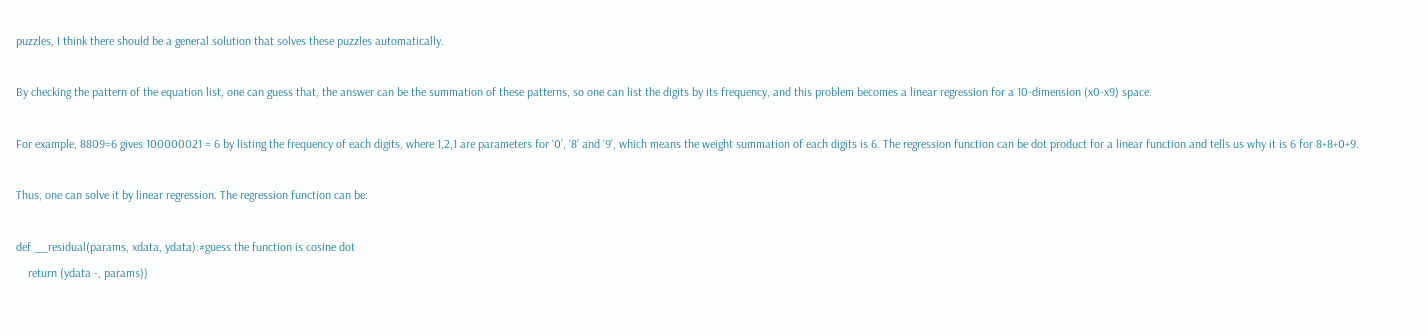puzzles, I think there should be a general solution that solves these puzzles automatically.

By checking the pattern of the equation list, one can guess that, the answer can be the summation of these patterns, so one can list the digits by its frequency, and this problem becomes a linear regression for a 10-dimension (x0-x9) space.

For example, 8809=6 gives 100000021 = 6 by listing the frequency of each digits, where 1,2,1 are parameters for ‘0’, ‘8’ and ‘9’, which means the weight summation of each digits is 6. The regression function can be dot product for a linear function and tells us why it is 6 for 8+8+0+9.

Thus, one can solve it by linear regression. The regression function can be:

def __residual(params, xdata, ydata):#guess the function is cosine dot
    return (ydata -, params))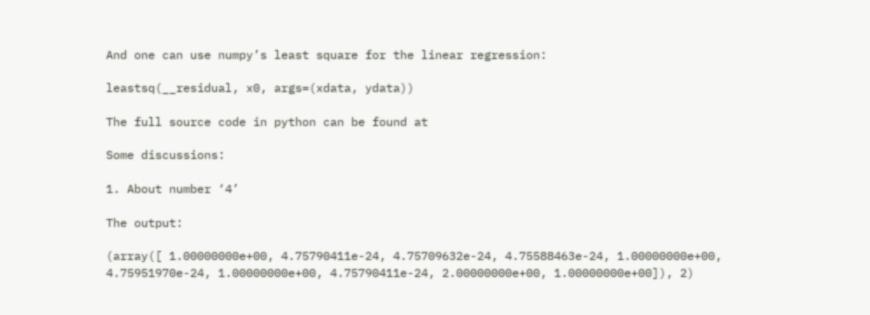And one can use numpy’s least square for the linear regression:

leastsq(__residual, x0, args=(xdata, ydata))

The full source code in python can be found at

Some discussions:

1. About number ‘4’

The output:

(array([ 1.00000000e+00, 4.75790411e-24, 4.75709632e-24, 4.75588463e-24, 1.00000000e+00, 4.75951970e-24, 1.00000000e+00, 4.75790411e-24, 2.00000000e+00, 1.00000000e+00]), 2)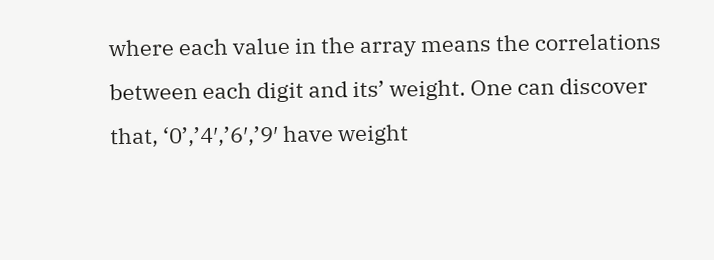where each value in the array means the correlations between each digit and its’ weight. One can discover that, ‘0’,’4′,’6′,’9′ have weight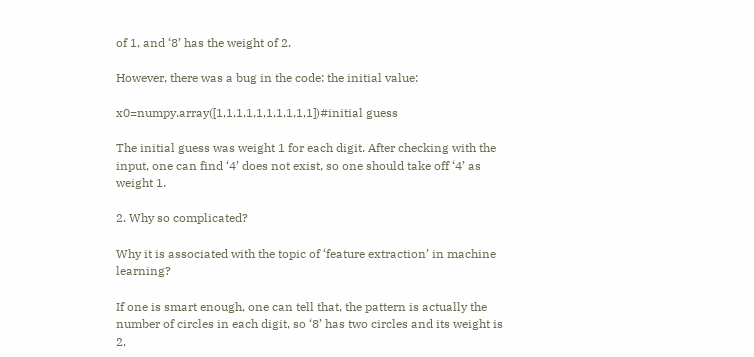of 1, and ‘8’ has the weight of 2.

However, there was a bug in the code: the initial value:

x0=numpy.array([1,1,1,1,1,1,1,1,1,1])#initial guess

The initial guess was weight 1 for each digit. After checking with the input, one can find ‘4’ does not exist, so one should take off ‘4’ as weight 1.

2. Why so complicated?

Why it is associated with the topic of ‘feature extraction’ in machine learning?

If one is smart enough, one can tell that, the pattern is actually the number of circles in each digit, so ‘8’ has two circles and its weight is 2.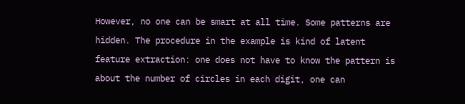However, no one can be smart at all time. Some patterns are hidden. The procedure in the example is kind of latent feature extraction: one does not have to know the pattern is about the number of circles in each digit, one can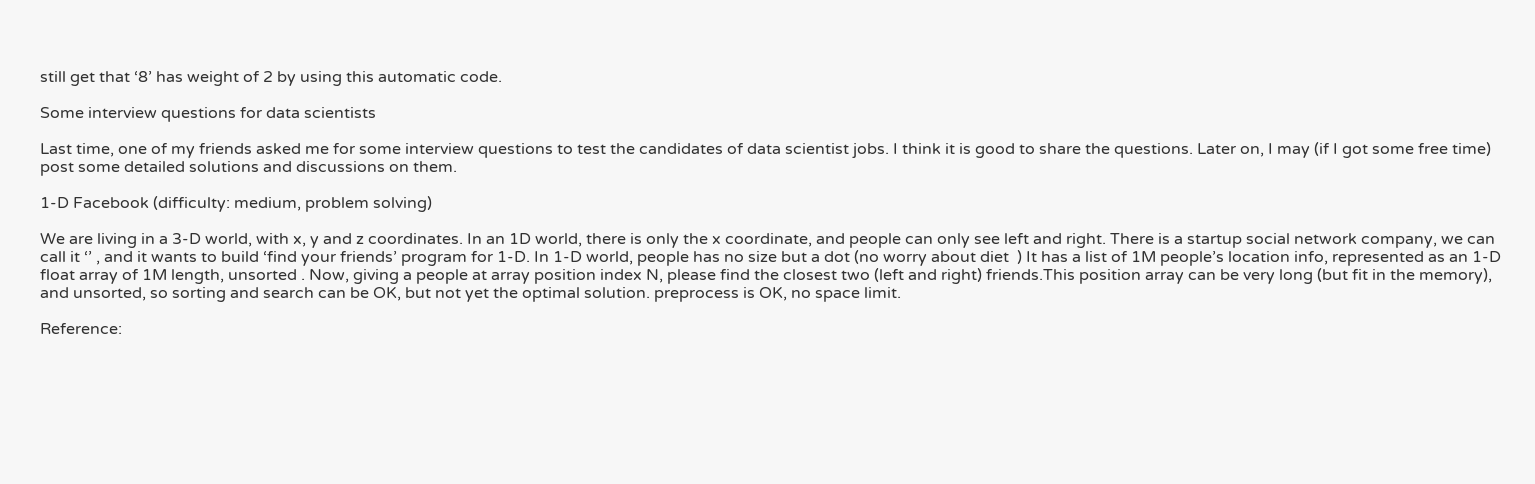still get that ‘8’ has weight of 2 by using this automatic code.

Some interview questions for data scientists

Last time, one of my friends asked me for some interview questions to test the candidates of data scientist jobs. I think it is good to share the questions. Later on, I may (if I got some free time) post some detailed solutions and discussions on them.

1-D Facebook (difficulty: medium, problem solving)

We are living in a 3-D world, with x, y and z coordinates. In an 1D world, there is only the x coordinate, and people can only see left and right. There is a startup social network company, we can call it ‘’ , and it wants to build ‘find your friends’ program for 1-D. In 1-D world, people has no size but a dot (no worry about diet  ) It has a list of 1M people’s location info, represented as an 1-D float array of 1M length, unsorted . Now, giving a people at array position index N, please find the closest two (left and right) friends.This position array can be very long (but fit in the memory), and unsorted, so sorting and search can be OK, but not yet the optimal solution. preprocess is OK, no space limit.

Reference: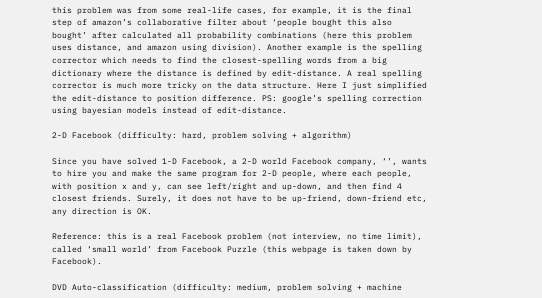this problem was from some real-life cases, for example, it is the final step of amazon’s collaborative filter about ‘people bought this also bought’ after calculated all probability combinations (here this problem uses distance, and amazon using division). Another example is the spelling corrector which needs to find the closest-spelling words from a big dictionary where the distance is defined by edit-distance. A real spelling corrector is much more tricky on the data structure. Here I just simplified the edit-distance to position difference. PS: google’s spelling correction using bayesian models instead of edit-distance.

2-D Facebook (difficulty: hard, problem solving + algorithm)

Since you have solved 1-D Facebook, a 2-D world Facebook company, ‘’, wants to hire you and make the same program for 2-D people, where each people, with position x and y, can see left/right and up-down, and then find 4 closest friends. Surely, it does not have to be up-friend, down-friend etc, any direction is OK.

Reference: this is a real Facebook problem (not interview, no time limit), called ‘small world’ from Facebook Puzzle (this webpage is taken down by Facebook).

DVD Auto-classification (difficulty: medium, problem solving + machine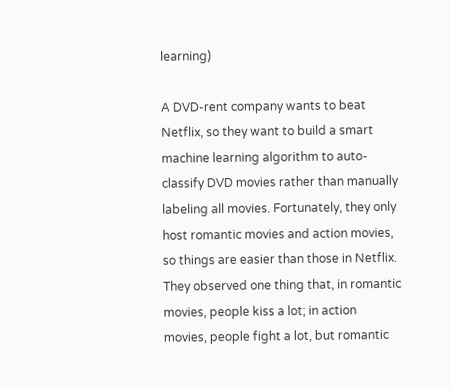learning)

A DVD-rent company wants to beat Netflix, so they want to build a smart machine learning algorithm to auto-classify DVD movies rather than manually labeling all movies. Fortunately, they only host romantic movies and action movies, so things are easier than those in Netflix. They observed one thing that, in romantic movies, people kiss a lot; in action movies, people fight a lot, but romantic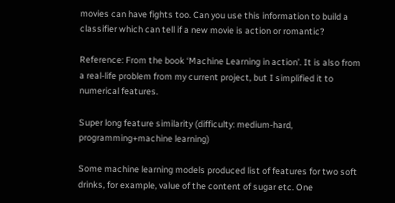movies can have fights too. Can you use this information to build a classifier which can tell if a new movie is action or romantic?

Reference: From the book ‘Machine Learning in action’. It is also from a real-life problem from my current project, but I simplified it to numerical features.

Super long feature similarity (difficulty: medium-hard, programming+machine learning)

Some machine learning models produced list of features for two soft drinks, for example, value of the content of sugar etc. One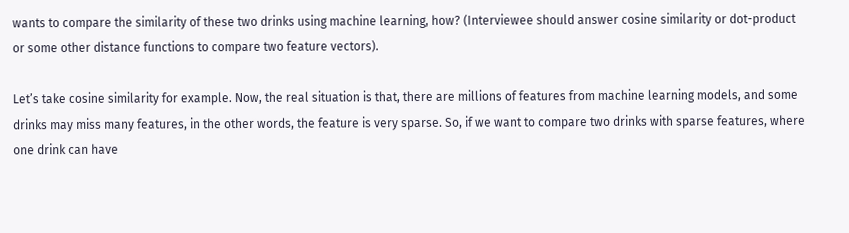wants to compare the similarity of these two drinks using machine learning, how? (Interviewee should answer cosine similarity or dot-product or some other distance functions to compare two feature vectors).

Let’s take cosine similarity for example. Now, the real situation is that, there are millions of features from machine learning models, and some drinks may miss many features, in the other words, the feature is very sparse. So, if we want to compare two drinks with sparse features, where one drink can have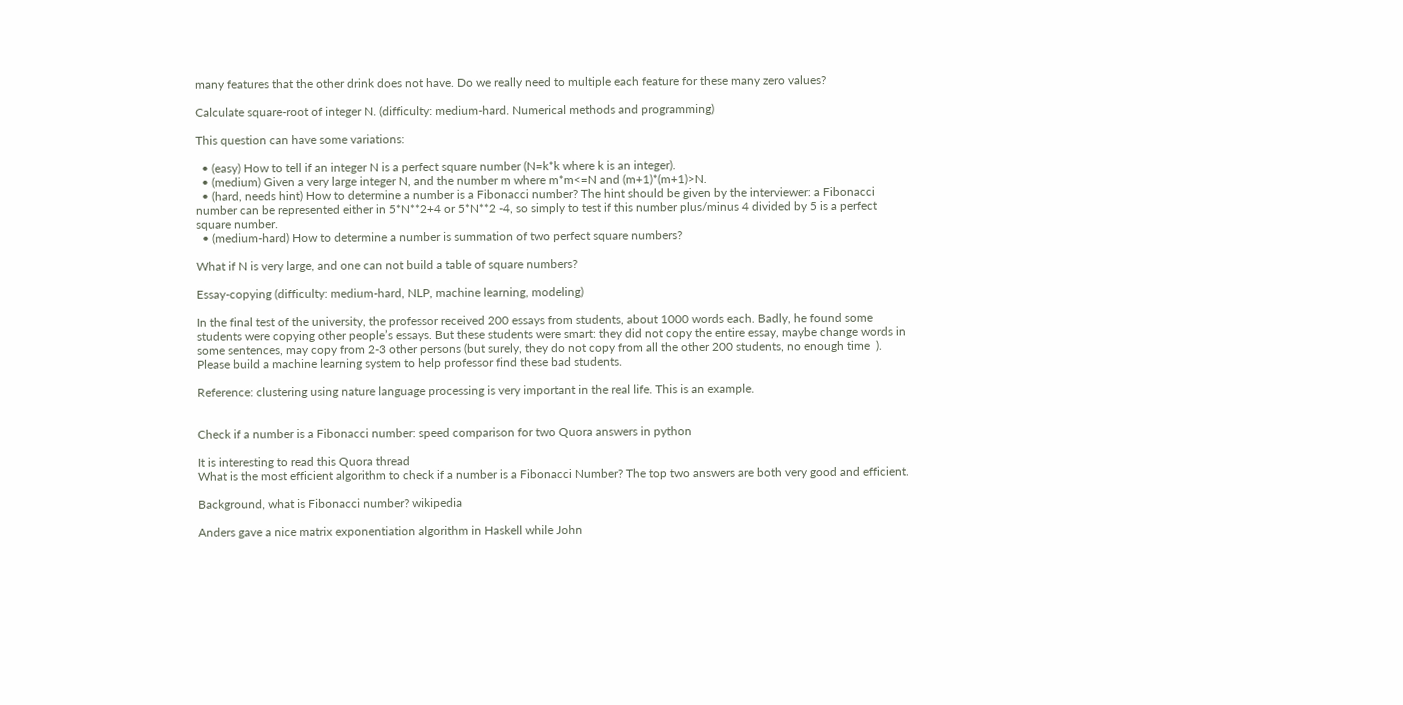many features that the other drink does not have. Do we really need to multiple each feature for these many zero values?

Calculate square-root of integer N. (difficulty: medium-hard. Numerical methods and programming)

This question can have some variations:

  • (easy) How to tell if an integer N is a perfect square number (N=k*k where k is an integer).
  • (medium) Given a very large integer N, and the number m where m*m<=N and (m+1)*(m+1)>N.
  • (hard, needs hint) How to determine a number is a Fibonacci number? The hint should be given by the interviewer: a Fibonacci number can be represented either in 5*N**2+4 or 5*N**2 -4, so simply to test if this number plus/minus 4 divided by 5 is a perfect square number.
  • (medium-hard) How to determine a number is summation of two perfect square numbers?

What if N is very large, and one can not build a table of square numbers?

Essay-copying (difficulty: medium-hard, NLP, machine learning, modeling)

In the final test of the university, the professor received 200 essays from students, about 1000 words each. Badly, he found some students were copying other people’s essays. But these students were smart: they did not copy the entire essay, maybe change words in some sentences, may copy from 2-3 other persons (but surely, they do not copy from all the other 200 students, no enough time  ). Please build a machine learning system to help professor find these bad students.

Reference: clustering using nature language processing is very important in the real life. This is an example.


Check if a number is a Fibonacci number: speed comparison for two Quora answers in python

It is interesting to read this Quora thread
What is the most efficient algorithm to check if a number is a Fibonacci Number? The top two answers are both very good and efficient.

Background, what is Fibonacci number? wikipedia

Anders gave a nice matrix exponentiation algorithm in Haskell while John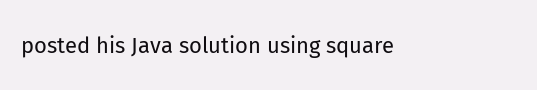posted his Java solution using square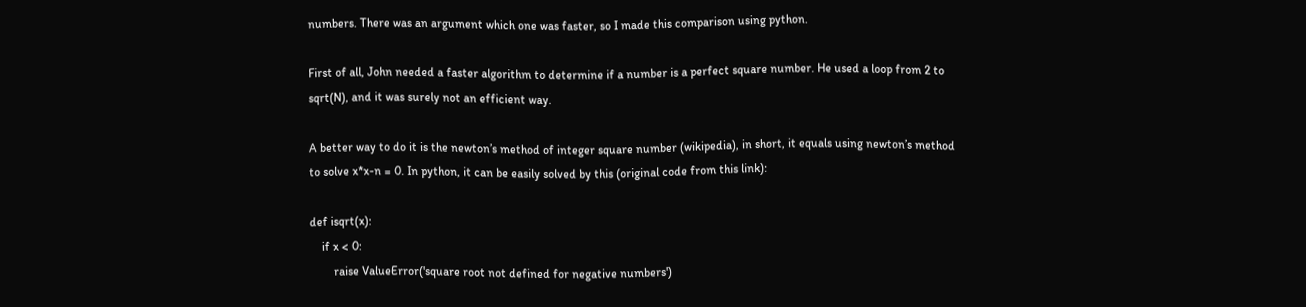numbers. There was an argument which one was faster, so I made this comparison using python.

First of all, John needed a faster algorithm to determine if a number is a perfect square number. He used a loop from 2 to sqrt(N), and it was surely not an efficient way.

A better way to do it is the newton’s method of integer square number (wikipedia), in short, it equals using newton’s method to solve x*x-n = 0. In python, it can be easily solved by this (original code from this link):

def isqrt(x):
    if x < 0:
        raise ValueError('square root not defined for negative numbers')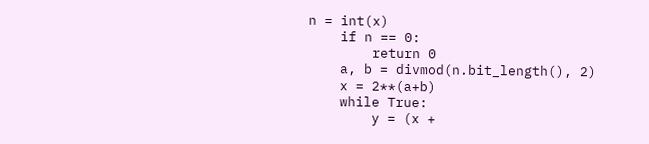n = int(x)
    if n == 0:
        return 0
    a, b = divmod(n.bit_length(), 2)
    x = 2**(a+b)
    while True:
        y = (x +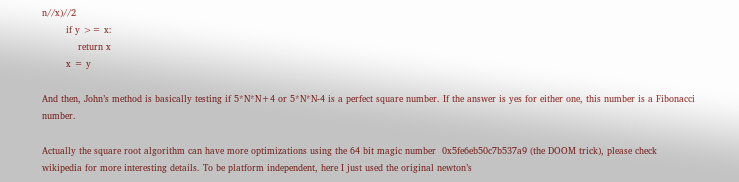n//x)//2
        if y >= x:
            return x
        x = y

And then, John’s method is basically testing if 5*N*N+4 or 5*N*N-4 is a perfect square number. If the answer is yes for either one, this number is a Fibonacci number.

Actually the square root algorithm can have more optimizations using the 64 bit magic number  0x5fe6eb50c7b537a9 (the DOOM trick), please check wikipedia for more interesting details. To be platform independent, here I just used the original newton’s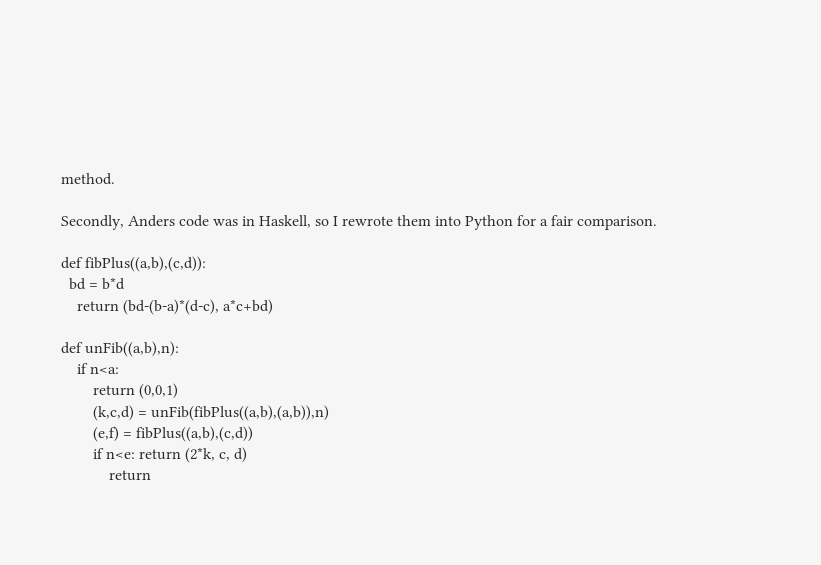method.

Secondly, Anders code was in Haskell, so I rewrote them into Python for a fair comparison.

def fibPlus((a,b),(c,d)):
  bd = b*d
    return (bd-(b-a)*(d-c), a*c+bd)

def unFib((a,b),n):
    if n<a:
        return (0,0,1)
        (k,c,d) = unFib(fibPlus((a,b),(a,b)),n)
        (e,f) = fibPlus((a,b),(c,d))
        if n<e: return (2*k, c, d)
            return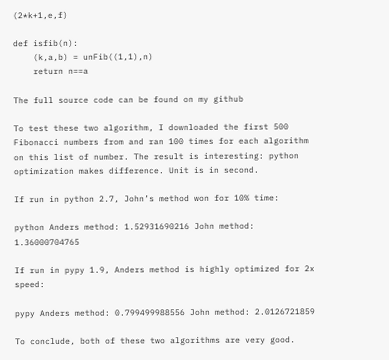(2*k+1,e,f)

def isfib(n):
    (k,a,b) = unFib((1,1),n)
    return n==a

The full source code can be found on my github

To test these two algorithm, I downloaded the first 500 Fibonacci numbers from and ran 100 times for each algorithm on this list of number. The result is interesting: python optimization makes difference. Unit is in second.

If run in python 2.7, John’s method won for 10% time:

python Anders method: 1.52931690216 John method: 1.36000704765

If run in pypy 1.9, Anders method is highly optimized for 2x speed:

pypy Anders method: 0.799499988556 John method: 2.0126721859

To conclude, both of these two algorithms are very good.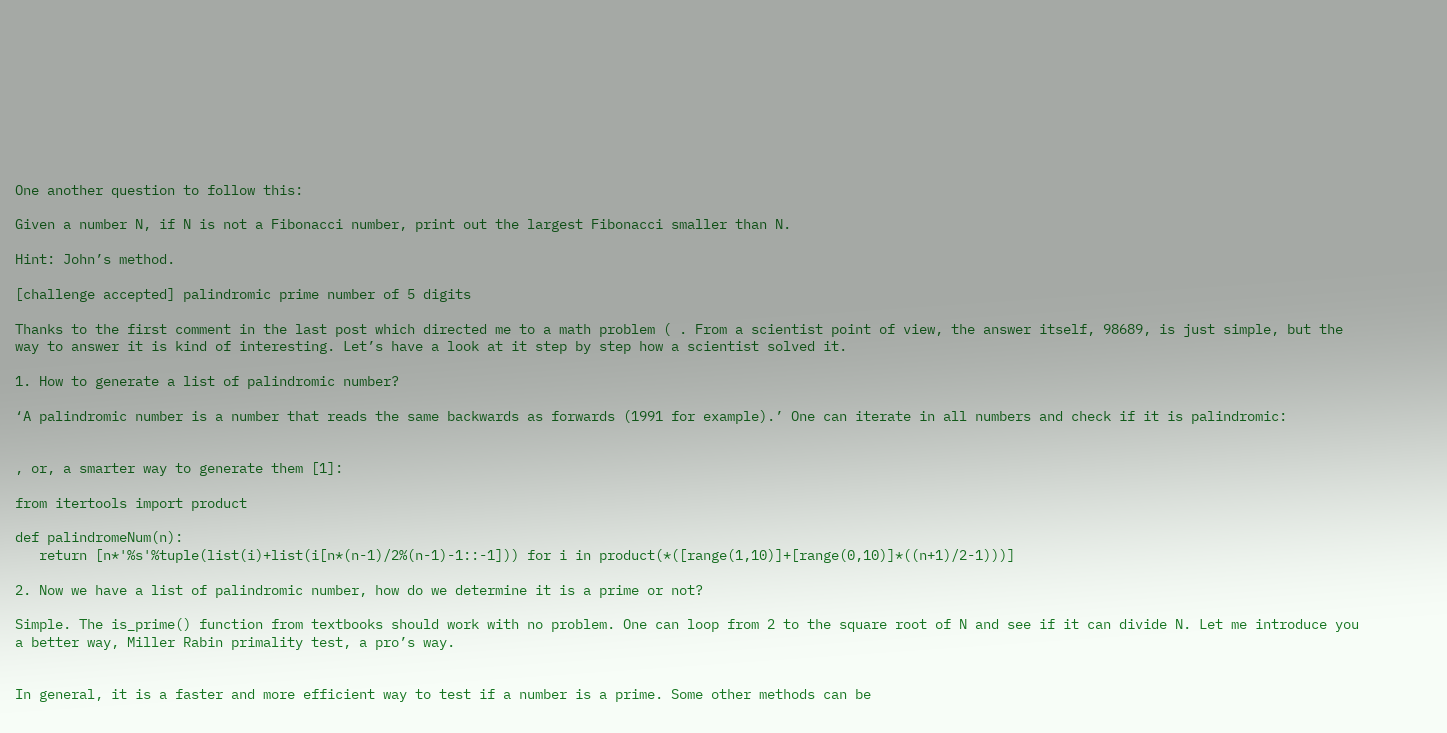One another question to follow this:

Given a number N, if N is not a Fibonacci number, print out the largest Fibonacci smaller than N.

Hint: John’s method.

[challenge accepted] palindromic prime number of 5 digits

Thanks to the first comment in the last post which directed me to a math problem ( . From a scientist point of view, the answer itself, 98689, is just simple, but the way to answer it is kind of interesting. Let’s have a look at it step by step how a scientist solved it.

1. How to generate a list of palindromic number?

‘A palindromic number is a number that reads the same backwards as forwards (1991 for example).’ One can iterate in all numbers and check if it is palindromic:


, or, a smarter way to generate them [1]:

from itertools import product

def palindromeNum(n):
   return [n*'%s'%tuple(list(i)+list(i[n*(n-1)/2%(n-1)-1::-1])) for i in product(*([range(1,10)]+[range(0,10)]*((n+1)/2-1)))]

2. Now we have a list of palindromic number, how do we determine it is a prime or not?

Simple. The is_prime() function from textbooks should work with no problem. One can loop from 2 to the square root of N and see if it can divide N. Let me introduce you a better way, Miller Rabin primality test, a pro’s way.


In general, it is a faster and more efficient way to test if a number is a prime. Some other methods can be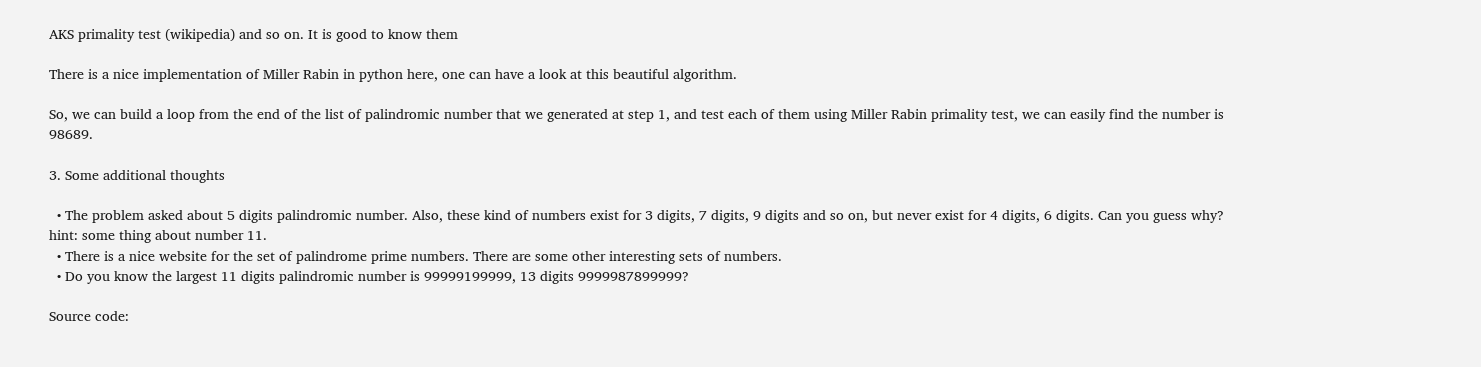AKS primality test (wikipedia) and so on. It is good to know them

There is a nice implementation of Miller Rabin in python here, one can have a look at this beautiful algorithm.

So, we can build a loop from the end of the list of palindromic number that we generated at step 1, and test each of them using Miller Rabin primality test, we can easily find the number is 98689.

3. Some additional thoughts

  • The problem asked about 5 digits palindromic number. Also, these kind of numbers exist for 3 digits, 7 digits, 9 digits and so on, but never exist for 4 digits, 6 digits. Can you guess why? hint: some thing about number 11.
  • There is a nice website for the set of palindrome prime numbers. There are some other interesting sets of numbers.
  • Do you know the largest 11 digits palindromic number is 99999199999, 13 digits 9999987899999?

Source code: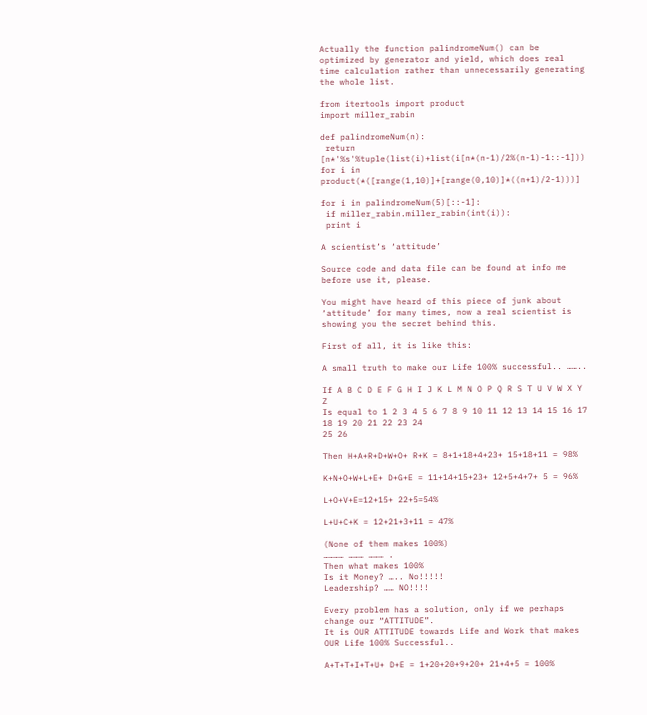Actually the function palindromeNum() can be optimized by generator and yield, which does real time calculation rather than unnecessarily generating the whole list.

from itertools import product
import miller_rabin

def palindromeNum(n):
 return [n*'%s'%tuple(list(i)+list(i[n*(n-1)/2%(n-1)-1::-1])) for i in product(*([range(1,10)]+[range(0,10)]*((n+1)/2-1)))]

for i in palindromeNum(5)[::-1]:
 if miller_rabin.miller_rabin(int(i)):
 print i

A scientist’s ‘attitude’

Source code and data file can be found at info me before use it, please.

You might have heard of this piece of junk about ‘attitude’ for many times, now a real scientist is showing you the secret behind this.

First of all, it is like this:

A small truth to make our Life 100% successful.. ……..

If A B C D E F G H I J K L M N O P Q R S T U V W X Y Z
Is equal to 1 2 3 4 5 6 7 8 9 10 11 12 13 14 15 16 17 18 19 20 21 22 23 24
25 26

Then H+A+R+D+W+O+ R+K = 8+1+18+4+23+ 15+18+11 = 98%

K+N+O+W+L+E+ D+G+E = 11+14+15+23+ 12+5+4+7+ 5 = 96%

L+O+V+E=12+15+ 22+5=54%

L+U+C+K = 12+21+3+11 = 47%

(None of them makes 100%)
………… ……… ……… .
Then what makes 100%
Is it Money? ….. No!!!!!
Leadership? …… NO!!!!

Every problem has a solution, only if we perhaps change our “ATTITUDE”.
It is OUR ATTITUDE towards Life and Work that makes
OUR Life 100% Successful..

A+T+T+I+T+U+ D+E = 1+20+20+9+20+ 21+4+5 = 100%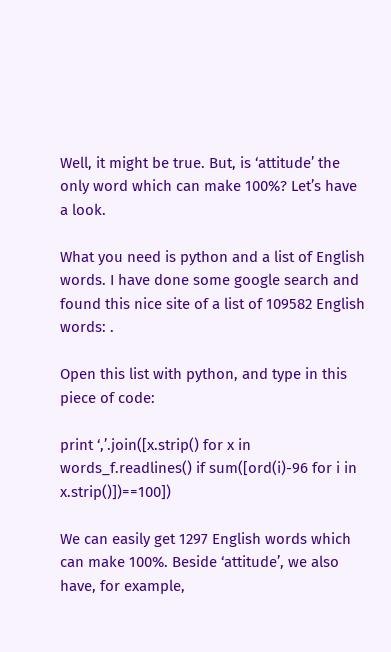Well, it might be true. But, is ‘attitude’ the only word which can make 100%? Let’s have a look.

What you need is python and a list of English words. I have done some google search and found this nice site of a list of 109582 English words: .

Open this list with python, and type in this piece of code:

print ‘,’.join([x.strip() for x in words_f.readlines() if sum([ord(i)-96 for i in x.strip()])==100])

We can easily get 1297 English words which can make 100%. Beside ‘attitude’, we also have, for example,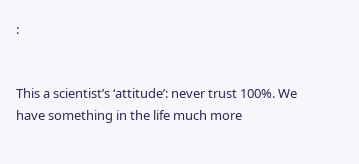:


This a scientist’s ‘attitude’: never trust 100%. We have something in the life much more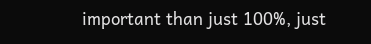important than just 100%, just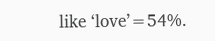like ‘love’=54%.